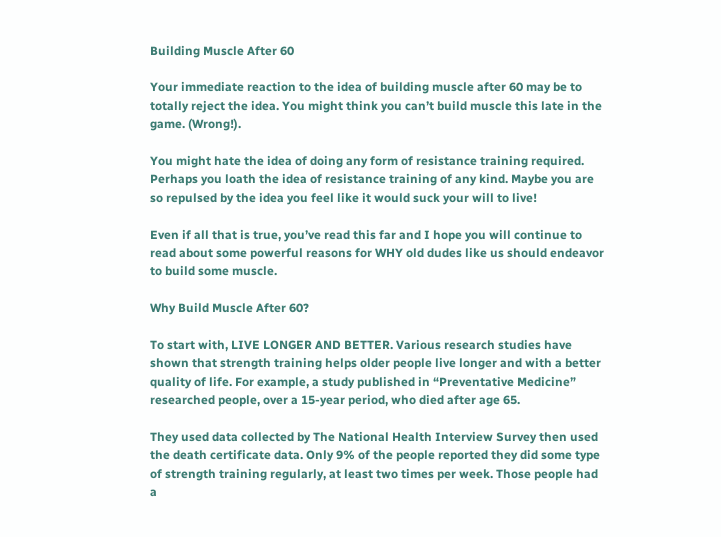Building Muscle After 60

Your immediate reaction to the idea of building muscle after 60 may be to totally reject the idea. You might think you can’t build muscle this late in the game. (Wrong!).

You might hate the idea of doing any form of resistance training required. Perhaps you loath the idea of resistance training of any kind. Maybe you are so repulsed by the idea you feel like it would suck your will to live!

Even if all that is true, you’ve read this far and I hope you will continue to read about some powerful reasons for WHY old dudes like us should endeavor to build some muscle.

Why Build Muscle After 60?

To start with, LIVE LONGER AND BETTER. Various research studies have shown that strength training helps older people live longer and with a better quality of life. For example, a study published in “Preventative Medicine” researched people, over a 15-year period, who died after age 65.

They used data collected by The National Health Interview Survey then used the death certificate data. Only 9% of the people reported they did some type of strength training regularly, at least two times per week. Those people had a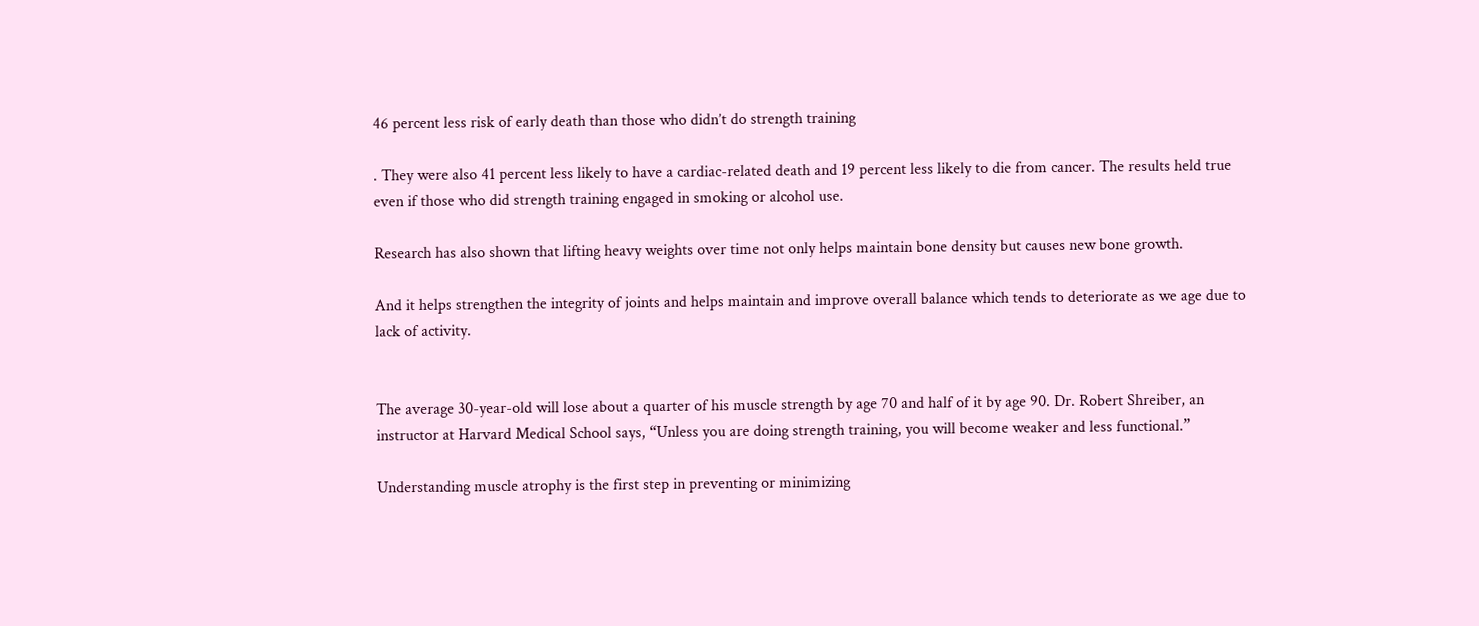46 percent less risk of early death than those who didn’t do strength training

. They were also 41 percent less likely to have a cardiac-related death and 19 percent less likely to die from cancer. The results held true even if those who did strength training engaged in smoking or alcohol use.

Research has also shown that lifting heavy weights over time not only helps maintain bone density but causes new bone growth.

And it helps strengthen the integrity of joints and helps maintain and improve overall balance which tends to deteriorate as we age due to lack of activity.


The average 30-year-old will lose about a quarter of his muscle strength by age 70 and half of it by age 90. Dr. Robert Shreiber, an instructor at Harvard Medical School says, “Unless you are doing strength training, you will become weaker and less functional.”

Understanding muscle atrophy is the first step in preventing or minimizing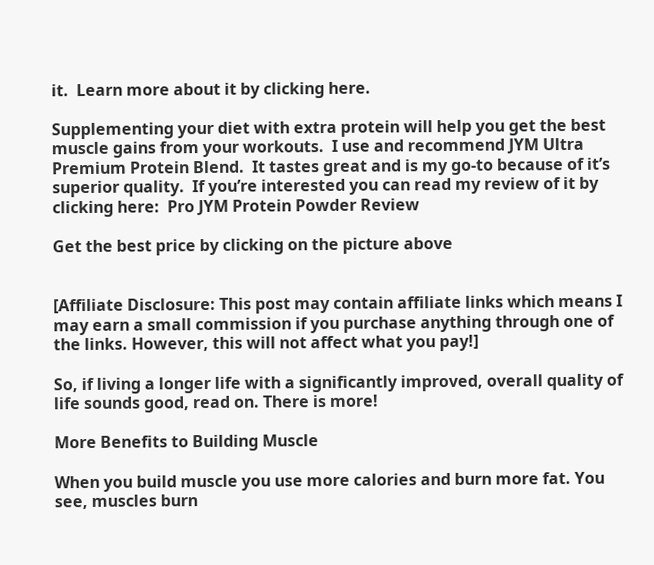it.  Learn more about it by clicking here.

Supplementing your diet with extra protein will help you get the best muscle gains from your workouts.  I use and recommend JYM Ultra Premium Protein Blend.  It tastes great and is my go-to because of it’s superior quality.  If you’re interested you can read my review of it by clicking here:  Pro JYM Protein Powder Review

Get the best price by clicking on the picture above


[Affiliate Disclosure: This post may contain affiliate links which means I may earn a small commission if you purchase anything through one of the links. However, this will not affect what you pay!]

So, if living a longer life with a significantly improved, overall quality of life sounds good, read on. There is more!

More Benefits to Building Muscle

When you build muscle you use more calories and burn more fat. You see, muscles burn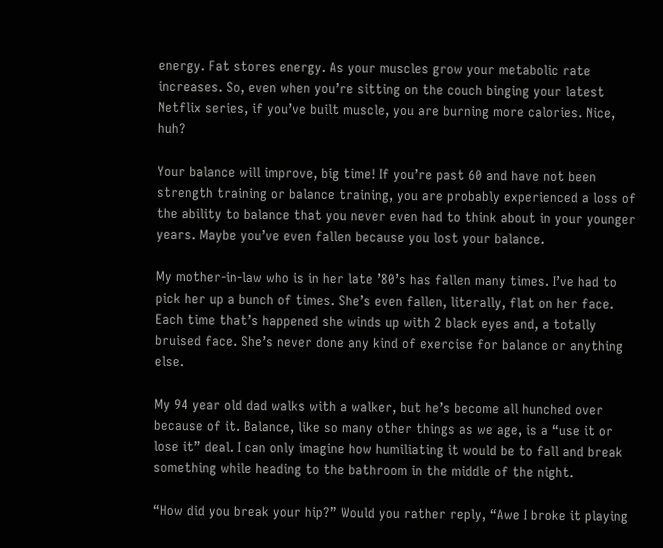energy. Fat stores energy. As your muscles grow your metabolic rate increases. So, even when you’re sitting on the couch binging your latest Netflix series, if you’ve built muscle, you are burning more calories. Nice, huh?

Your balance will improve, big time! If you’re past 60 and have not been strength training or balance training, you are probably experienced a loss of the ability to balance that you never even had to think about in your younger years. Maybe you’ve even fallen because you lost your balance.

My mother-in-law who is in her late ’80’s has fallen many times. I’ve had to pick her up a bunch of times. She’s even fallen, literally, flat on her face. Each time that’s happened she winds up with 2 black eyes and, a totally bruised face. She’s never done any kind of exercise for balance or anything else.

My 94 year old dad walks with a walker, but he’s become all hunched over because of it. Balance, like so many other things as we age, is a “use it or lose it” deal. I can only imagine how humiliating it would be to fall and break something while heading to the bathroom in the middle of the night.

“How did you break your hip?” Would you rather reply, “Awe I broke it playing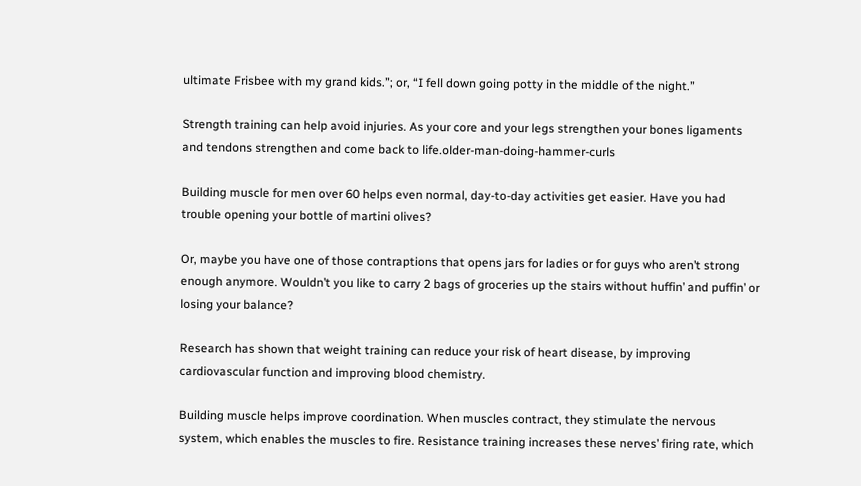ultimate Frisbee with my grand kids.”; or, “I fell down going potty in the middle of the night.”

Strength training can help avoid injuries. As your core and your legs strengthen your bones ligaments and tendons strengthen and come back to life.older-man-doing-hammer-curls

Building muscle for men over 60 helps even normal, day-to-day activities get easier. Have you had trouble opening your bottle of martini olives?

Or, maybe you have one of those contraptions that opens jars for ladies or for guys who aren’t strong enough anymore. Wouldn’t you like to carry 2 bags of groceries up the stairs without huffin’ and puffin’ or losing your balance?

Research has shown that weight training can reduce your risk of heart disease, by improving cardiovascular function and improving blood chemistry.

Building muscle helps improve coordination. When muscles contract, they stimulate the nervous system, which enables the muscles to fire. Resistance training increases these nerves’ firing rate, which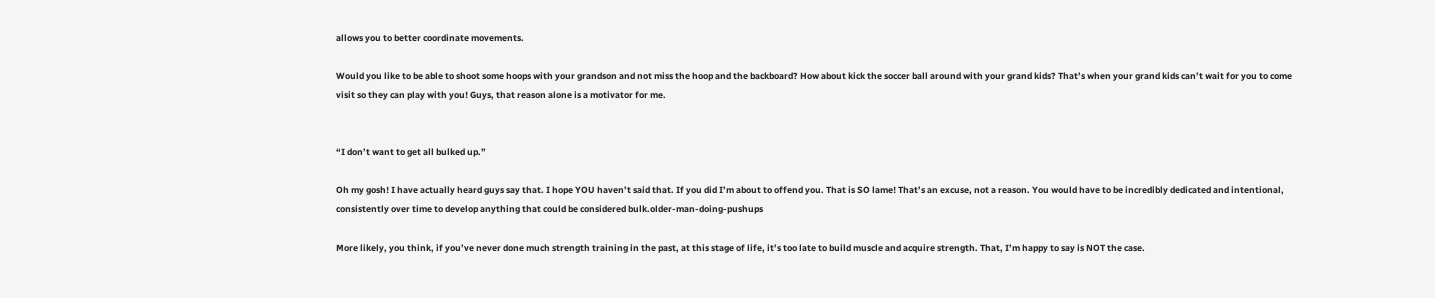allows you to better coordinate movements.

Would you like to be able to shoot some hoops with your grandson and not miss the hoop and the backboard? How about kick the soccer ball around with your grand kids? That’s when your grand kids can’t wait for you to come visit so they can play with you! Guys, that reason alone is a motivator for me.


“I don’t want to get all bulked up.”

Oh my gosh! I have actually heard guys say that. I hope YOU haven’t said that. If you did I’m about to offend you. That is SO lame! That’s an excuse, not a reason. You would have to be incredibly dedicated and intentional, consistently over time to develop anything that could be considered bulk.older-man-doing-pushups

More likely, you think, if you’ve never done much strength training in the past, at this stage of life, it’s too late to build muscle and acquire strength. That, I’m happy to say is NOT the case.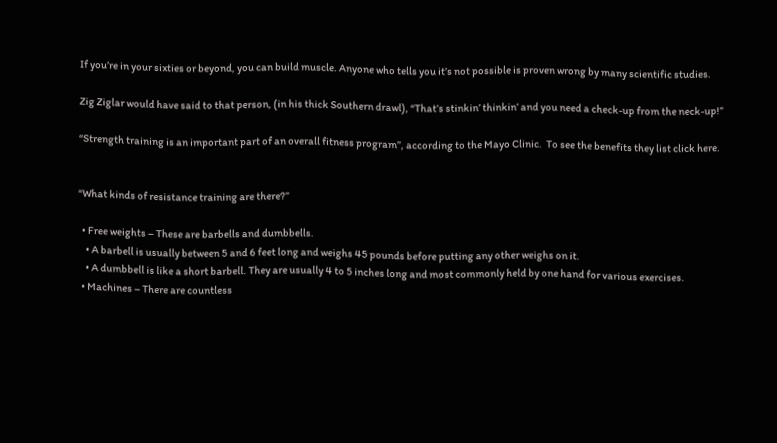If you’re in your sixties or beyond, you can build muscle. Anyone who tells you it’s not possible is proven wrong by many scientific studies.

Zig Ziglar would have said to that person, (in his thick Southern drawl), “That’s stinkin’ thinkin’ and you need a check-up from the neck-up!”

“Strength training is an important part of an overall fitness program”, according to the Mayo Clinic.  To see the benefits they list click here.


“What kinds of resistance training are there?”

  • Free weights – These are barbells and dumbbells.
    • A barbell is usually between 5 and 6 feet long and weighs 45 pounds before putting any other weighs on it.
    • A dumbbell is like a short barbell. They are usually 4 to 5 inches long and most commonly held by one hand for various exercises.
  • Machines – There are countless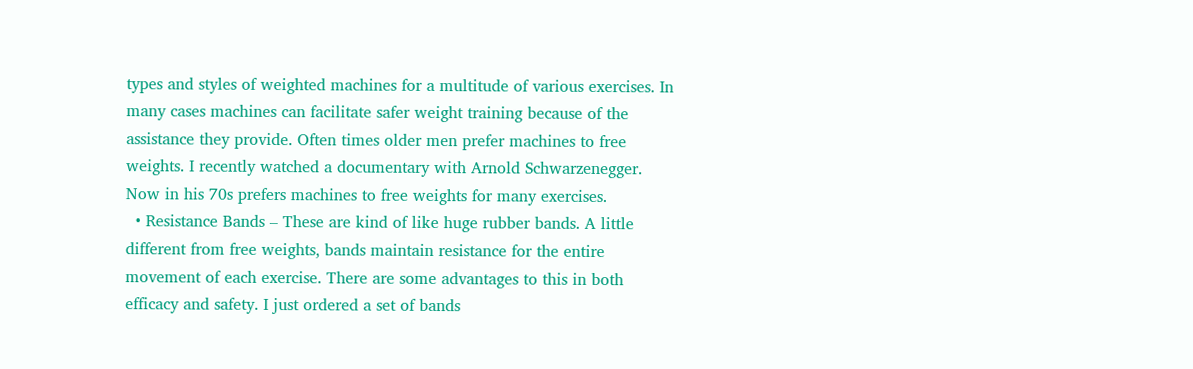types and styles of weighted machines for a multitude of various exercises. In many cases machines can facilitate safer weight training because of the assistance they provide. Often times older men prefer machines to free weights. I recently watched a documentary with Arnold Schwarzenegger. Now in his 70s prefers machines to free weights for many exercises.
  • Resistance Bands – These are kind of like huge rubber bands. A little different from free weights, bands maintain resistance for the entire movement of each exercise. There are some advantages to this in both efficacy and safety. I just ordered a set of bands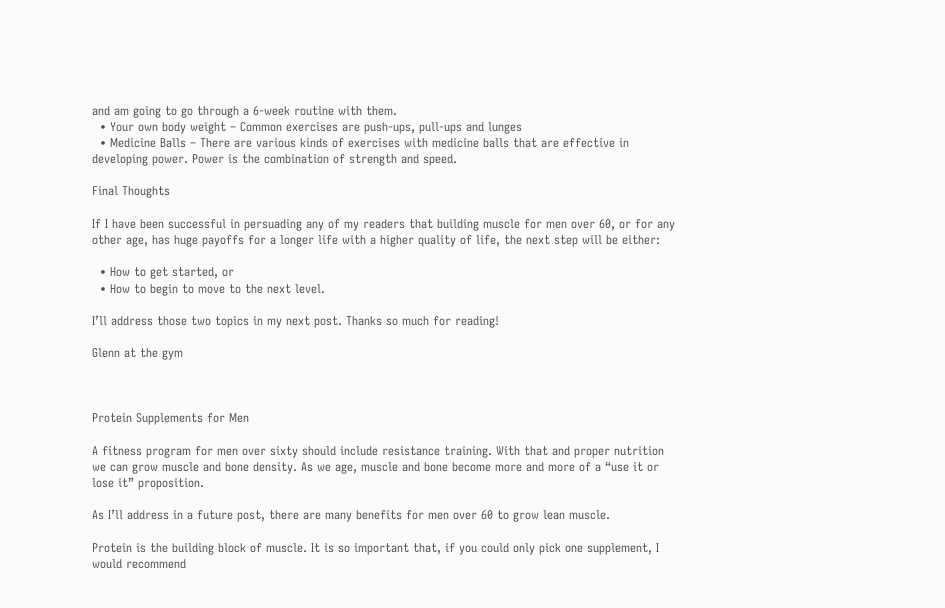and am going to go through a 6-week routine with them.
  • Your own body weight – Common exercises are push-ups, pull-ups and lunges
  • Medicine Balls – There are various kinds of exercises with medicine balls that are effective in developing power. Power is the combination of strength and speed.

Final Thoughts

If I have been successful in persuading any of my readers that building muscle for men over 60, or for any other age, has huge payoffs for a longer life with a higher quality of life, the next step will be either:

  • How to get started, or
  • How to begin to move to the next level.

I’ll address those two topics in my next post. Thanks so much for reading!

Glenn at the gym



Protein Supplements for Men

A fitness program for men over sixty should include resistance training. With that and proper nutrition we can grow muscle and bone density. As we age, muscle and bone become more and more of a “use it or lose it” proposition.

As I’ll address in a future post, there are many benefits for men over 60 to grow lean muscle.

Protein is the building block of muscle. It is so important that, if you could only pick one supplement, I would recommend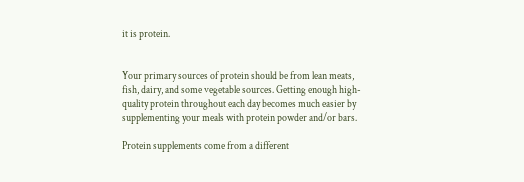it is protein.


Your primary sources of protein should be from lean meats, fish, dairy, and some vegetable sources. Getting enough high-quality protein throughout each day becomes much easier by supplementing your meals with protein powder and/or bars.

Protein supplements come from a different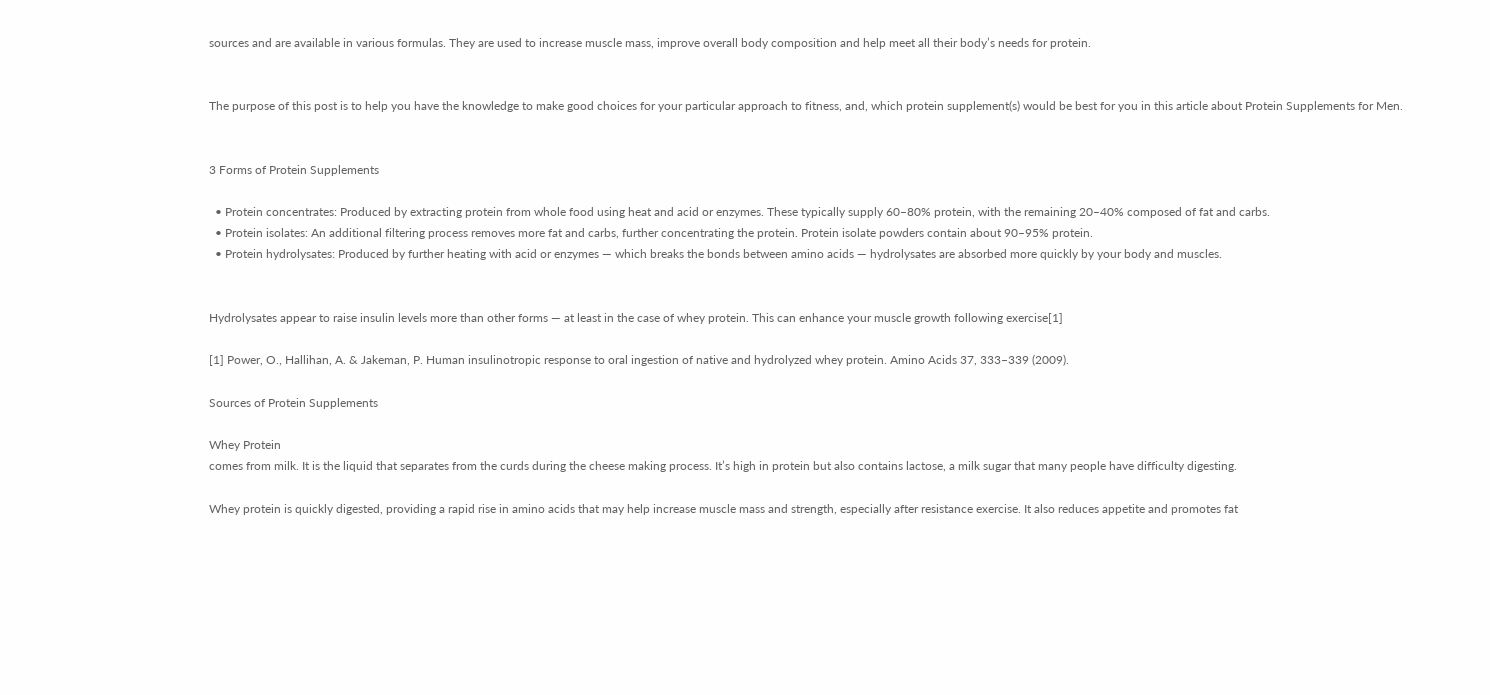sources and are available in various formulas. They are used to increase muscle mass, improve overall body composition and help meet all their body’s needs for protein.


The purpose of this post is to help you have the knowledge to make good choices for your particular approach to fitness, and, which protein supplement(s) would be best for you in this article about Protein Supplements for Men.


3 Forms of Protein Supplements

  • Protein concentrates: Produced by extracting protein from whole food using heat and acid or enzymes. These typically supply 60–80% protein, with the remaining 20–40% composed of fat and carbs.
  • Protein isolates: An additional filtering process removes more fat and carbs, further concentrating the protein. Protein isolate powders contain about 90–95% protein.
  • Protein hydrolysates: Produced by further heating with acid or enzymes — which breaks the bonds between amino acids — hydrolysates are absorbed more quickly by your body and muscles.


Hydrolysates appear to raise insulin levels more than other forms — at least in the case of whey protein. This can enhance your muscle growth following exercise[1]

[1] Power, O., Hallihan, A. & Jakeman, P. Human insulinotropic response to oral ingestion of native and hydrolyzed whey protein. Amino Acids 37, 333–339 (2009).

Sources of Protein Supplements

Whey Protein
comes from milk. It is the liquid that separates from the curds during the cheese making process. It’s high in protein but also contains lactose, a milk sugar that many people have difficulty digesting.

Whey protein is quickly digested, providing a rapid rise in amino acids that may help increase muscle mass and strength, especially after resistance exercise. It also reduces appetite and promotes fat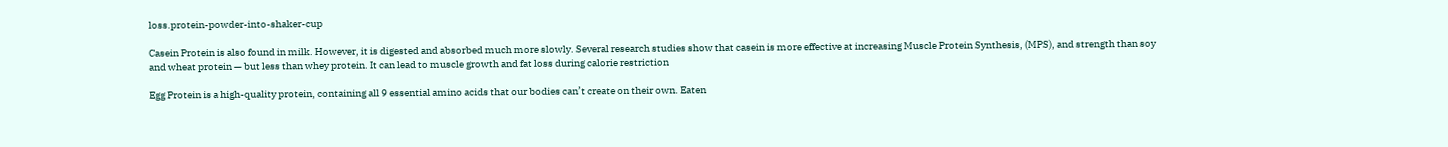loss.protein-powder-into-shaker-cup

Casein Protein is also found in milk. However, it is digested and absorbed much more slowly. Several research studies show that casein is more effective at increasing Muscle Protein Synthesis, (MPS), and strength than soy and wheat protein — but less than whey protein. It can lead to muscle growth and fat loss during calorie restriction

Egg Protein is a high-quality protein, containing all 9 essential amino acids that our bodies can’t create on their own. Eaten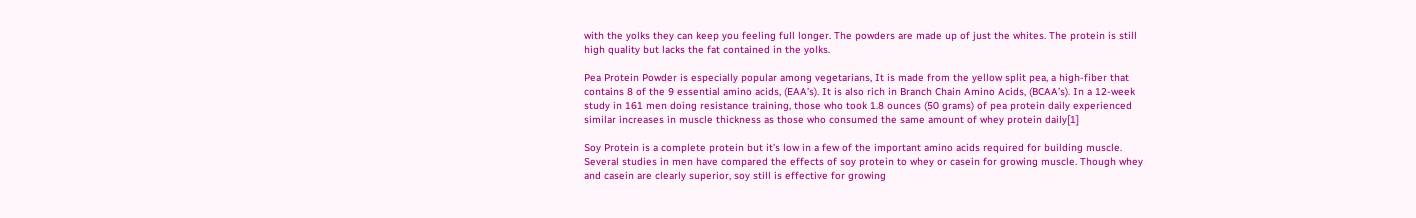with the yolks they can keep you feeling full longer. The powders are made up of just the whites. The protein is still high quality but lacks the fat contained in the yolks.

Pea Protein Powder is especially popular among vegetarians, It is made from the yellow split pea, a high-fiber that contains 8 of the 9 essential amino acids, (EAA’s). It is also rich in Branch Chain Amino Acids, (BCAA’s). In a 12-week study in 161 men doing resistance training, those who took 1.8 ounces (50 grams) of pea protein daily experienced similar increases in muscle thickness as those who consumed the same amount of whey protein daily[1]

Soy Protein is a complete protein but it’s low in a few of the important amino acids required for building muscle. Several studies in men have compared the effects of soy protein to whey or casein for growing muscle. Though whey and casein are clearly superior, soy still is effective for growing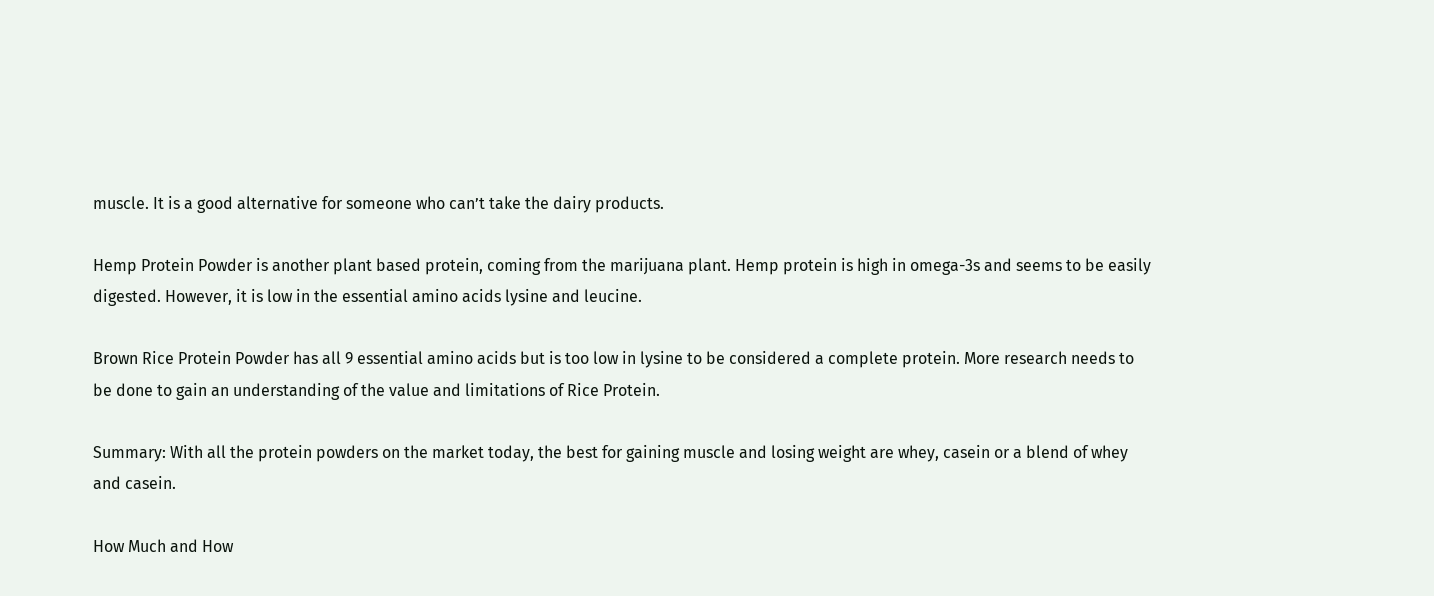muscle. It is a good alternative for someone who can’t take the dairy products.

Hemp Protein Powder is another plant based protein, coming from the marijuana plant. Hemp protein is high in omega-3s and seems to be easily digested. However, it is low in the essential amino acids lysine and leucine.

Brown Rice Protein Powder has all 9 essential amino acids but is too low in lysine to be considered a complete protein. More research needs to be done to gain an understanding of the value and limitations of Rice Protein.

Summary: With all the protein powders on the market today, the best for gaining muscle and losing weight are whey, casein or a blend of whey and casein.

How Much and How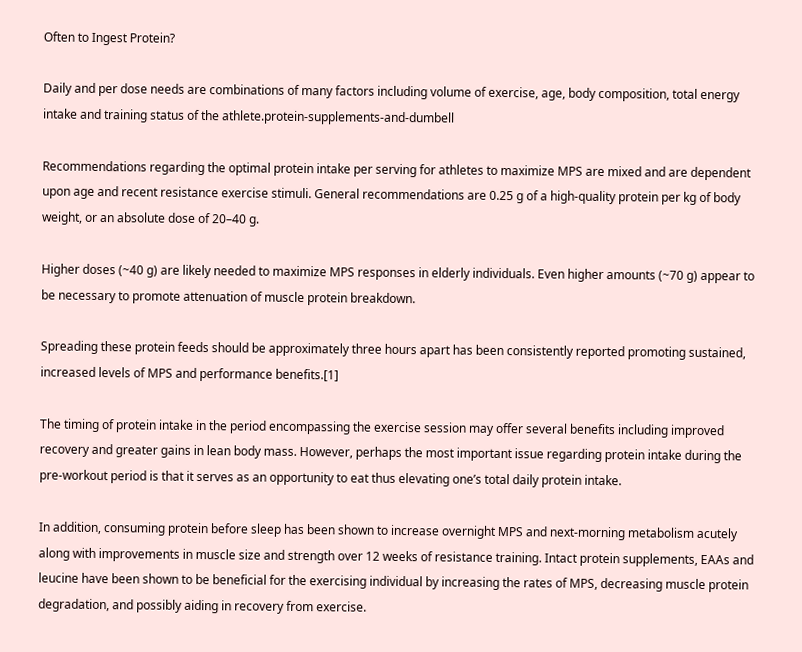Often to Ingest Protein?

Daily and per dose needs are combinations of many factors including volume of exercise, age, body composition, total energy intake and training status of the athlete.protein-supplements-and-dumbell

Recommendations regarding the optimal protein intake per serving for athletes to maximize MPS are mixed and are dependent upon age and recent resistance exercise stimuli. General recommendations are 0.25 g of a high-quality protein per kg of body weight, or an absolute dose of 20–40 g.

Higher doses (~40 g) are likely needed to maximize MPS responses in elderly individuals. Even higher amounts (~70 g) appear to be necessary to promote attenuation of muscle protein breakdown.

Spreading these protein feeds should be approximately three hours apart has been consistently reported promoting sustained, increased levels of MPS and performance benefits.[1]

The timing of protein intake in the period encompassing the exercise session may offer several benefits including improved recovery and greater gains in lean body mass. However, perhaps the most important issue regarding protein intake during the pre-workout period is that it serves as an opportunity to eat thus elevating one’s total daily protein intake.

In addition, consuming protein before sleep has been shown to increase overnight MPS and next-morning metabolism acutely along with improvements in muscle size and strength over 12 weeks of resistance training. Intact protein supplements, EAAs and leucine have been shown to be beneficial for the exercising individual by increasing the rates of MPS, decreasing muscle protein degradation, and possibly aiding in recovery from exercise.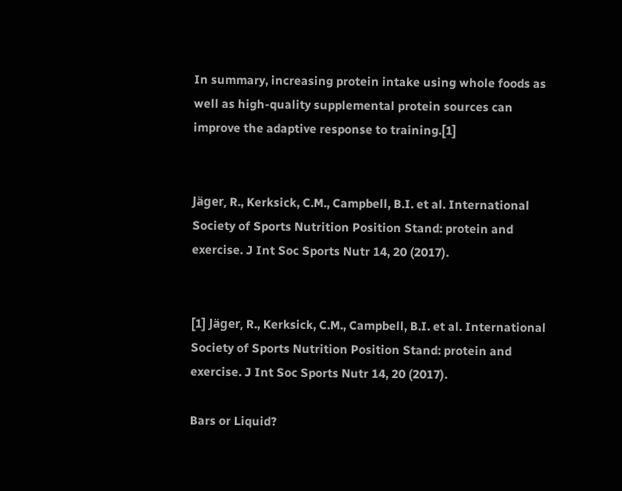In summary, increasing protein intake using whole foods as well as high-quality supplemental protein sources can improve the adaptive response to training.[1]


Jäger, R., Kerksick, C.M., Campbell, B.I. et al. International Society of Sports Nutrition Position Stand: protein and exercise. J Int Soc Sports Nutr 14, 20 (2017).


[1] Jäger, R., Kerksick, C.M., Campbell, B.I. et al. International Society of Sports Nutrition Position Stand: protein and exercise. J Int Soc Sports Nutr 14, 20 (2017).

Bars or Liquid?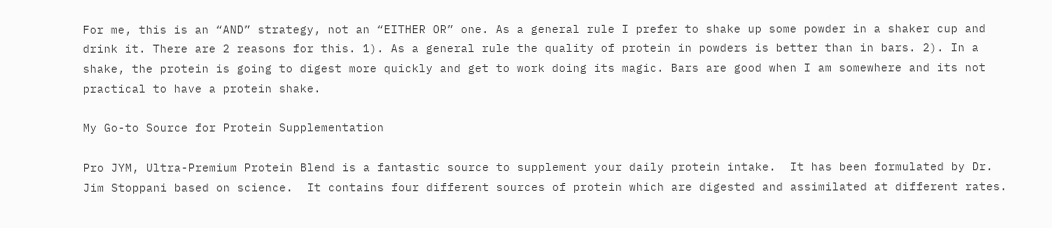For me, this is an “AND” strategy, not an “EITHER OR” one. As a general rule I prefer to shake up some powder in a shaker cup and drink it. There are 2 reasons for this. 1). As a general rule the quality of protein in powders is better than in bars. 2). In a shake, the protein is going to digest more quickly and get to work doing its magic. Bars are good when I am somewhere and its not practical to have a protein shake.

My Go-to Source for Protein Supplementation

Pro JYM, Ultra-Premium Protein Blend is a fantastic source to supplement your daily protein intake.  It has been formulated by Dr. Jim Stoppani based on science.  It contains four different sources of protein which are digested and assimilated at different rates.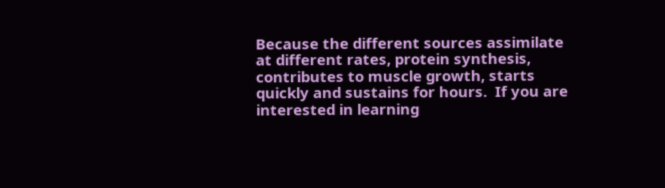Because the different sources assimilate at different rates, protein synthesis, contributes to muscle growth, starts quickly and sustains for hours.  If you are interested in learning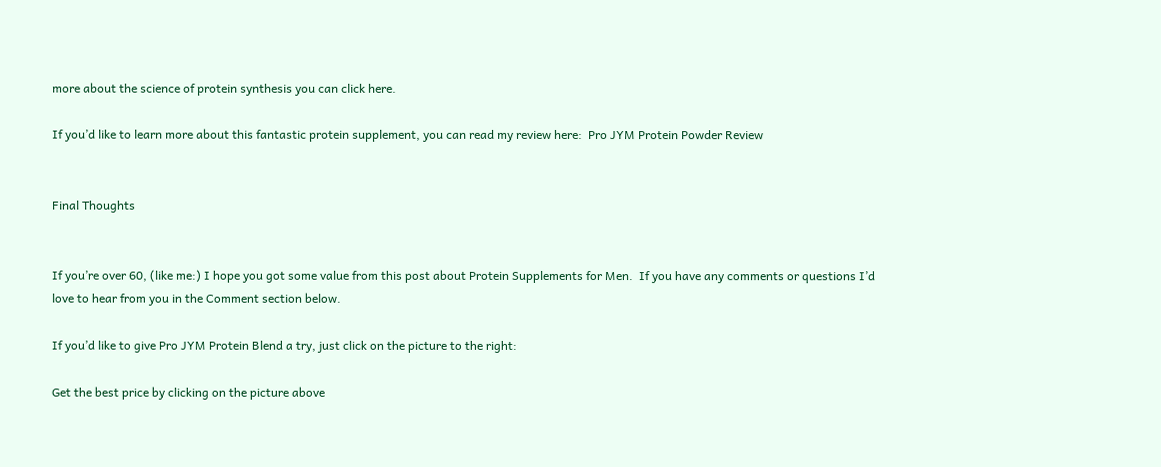more about the science of protein synthesis you can click here.

If you’d like to learn more about this fantastic protein supplement, you can read my review here:  Pro JYM Protein Powder Review


Final Thoughts


If you’re over 60, (like me:) I hope you got some value from this post about Protein Supplements for Men.  If you have any comments or questions I’d love to hear from you in the Comment section below.

If you’d like to give Pro JYM Protein Blend a try, just click on the picture to the right:

Get the best price by clicking on the picture above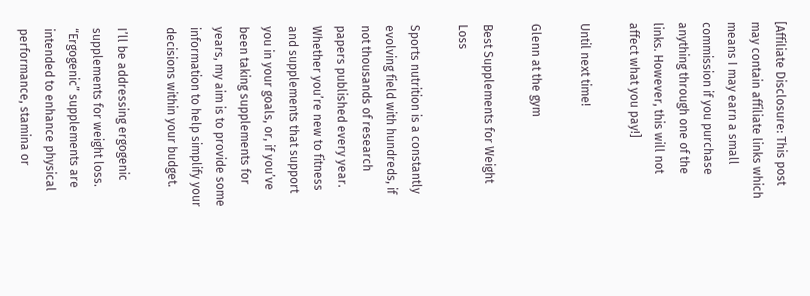[Affiliate Disclosure: This post may contain affiliate links which means I may earn a small commission if you purchase anything through one of the links. However, this will not affect what you pay!]

Until next time!

Glenn at the gym

Best Supplements for Weight Loss

Sports nutrition is a constantly evolving field with hundreds, if not thousands of research papers published every year. Whether you’re new to fitness and supplements that support you in your goals, or, if you’ve been taking supplements for years, my aim is to provide some information to help simplify your decisions within your budget.

I’ll be addressing ergogenic supplements for weight loss. “Ergogenic” supplements are intended to enhance physical performance, stamina or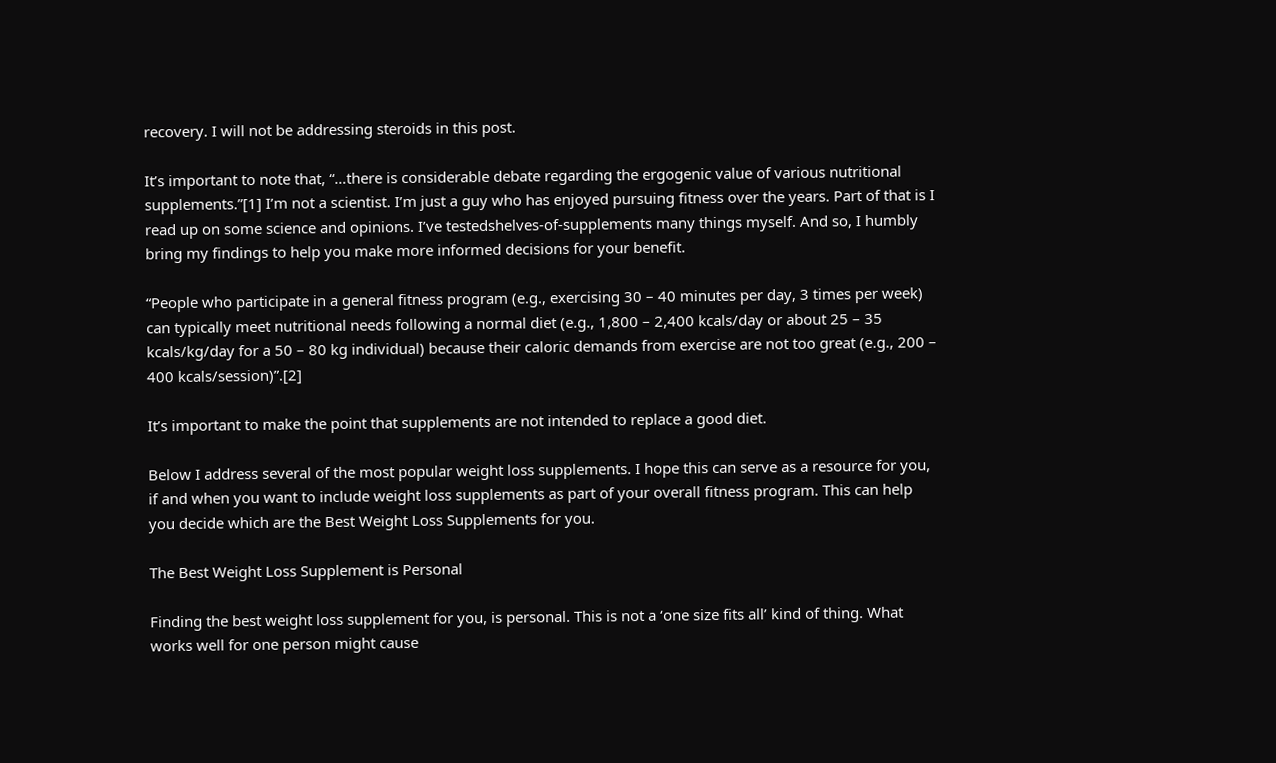recovery. I will not be addressing steroids in this post.

It’s important to note that, “…there is considerable debate regarding the ergogenic value of various nutritional supplements.”[1] I’m not a scientist. I’m just a guy who has enjoyed pursuing fitness over the years. Part of that is I read up on some science and opinions. I’ve testedshelves-of-supplements many things myself. And so, I humbly bring my findings to help you make more informed decisions for your benefit.

“People who participate in a general fitness program (e.g., exercising 30 – 40 minutes per day, 3 times per week) can typically meet nutritional needs following a normal diet (e.g., 1,800 – 2,400 kcals/day or about 25 – 35 kcals/kg/day for a 50 – 80 kg individual) because their caloric demands from exercise are not too great (e.g., 200 – 400 kcals/session)”.[2]

It’s important to make the point that supplements are not intended to replace a good diet.

Below I address several of the most popular weight loss supplements. I hope this can serve as a resource for you, if and when you want to include weight loss supplements as part of your overall fitness program. This can help you decide which are the Best Weight Loss Supplements for you.

The Best Weight Loss Supplement is Personal

Finding the best weight loss supplement for you, is personal. This is not a ‘one size fits all’ kind of thing. What works well for one person might cause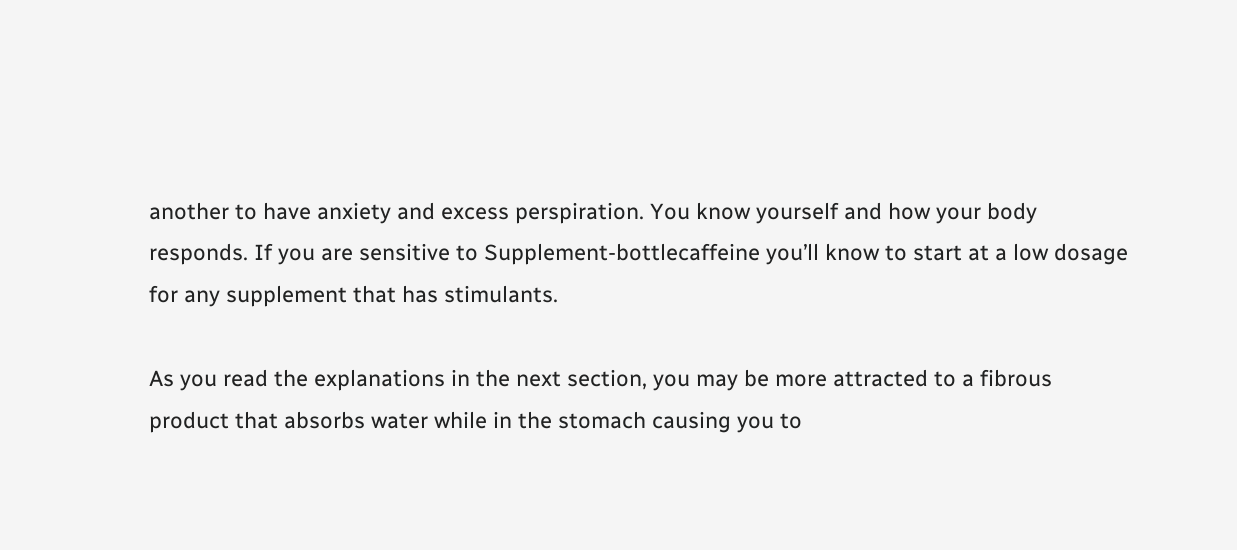another to have anxiety and excess perspiration. You know yourself and how your body responds. If you are sensitive to Supplement-bottlecaffeine you’ll know to start at a low dosage for any supplement that has stimulants.

As you read the explanations in the next section, you may be more attracted to a fibrous product that absorbs water while in the stomach causing you to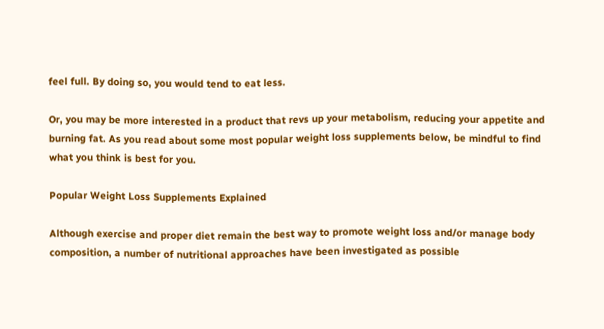feel full. By doing so, you would tend to eat less.

Or, you may be more interested in a product that revs up your metabolism, reducing your appetite and burning fat. As you read about some most popular weight loss supplements below, be mindful to find what you think is best for you.

Popular Weight Loss Supplements Explained

Although exercise and proper diet remain the best way to promote weight loss and/or manage body composition, a number of nutritional approaches have been investigated as possible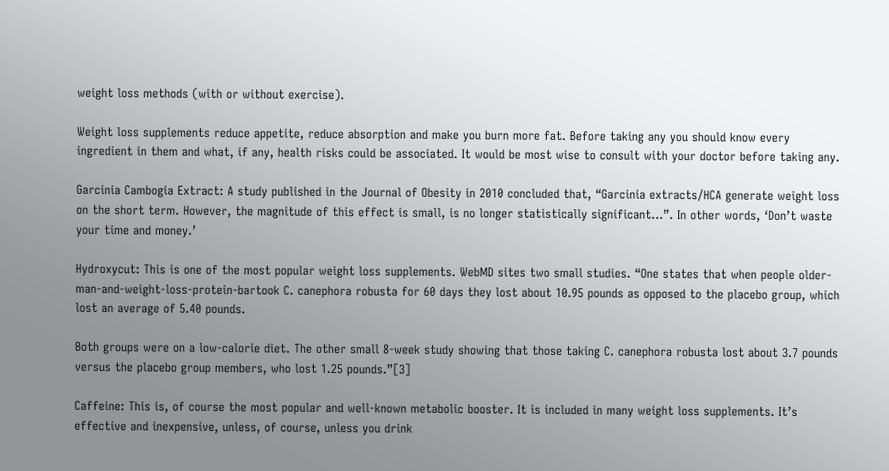weight loss methods (with or without exercise).

Weight loss supplements reduce appetite, reduce absorption and make you burn more fat. Before taking any you should know every ingredient in them and what, if any, health risks could be associated. It would be most wise to consult with your doctor before taking any.

Garcinia Cambogia Extract: A study published in the Journal of Obesity in 2010 concluded that, “Garcinia extracts/HCA generate weight loss on the short term. However, the magnitude of this effect is small, is no longer statistically significant…”. In other words, ‘Don’t waste your time and money.’

Hydroxycut: This is one of the most popular weight loss supplements. WebMD sites two small studies. “One states that when people older-man-and-weight-loss-protein-bartook C. canephora robusta for 60 days they lost about 10.95 pounds as opposed to the placebo group, which lost an average of 5.40 pounds.

Both groups were on a low-calorie diet. The other small 8-week study showing that those taking C. canephora robusta lost about 3.7 pounds versus the placebo group members, who lost 1.25 pounds.”[3]

Caffeine: This is, of course the most popular and well-known metabolic booster. It is included in many weight loss supplements. It’s effective and inexpensive, unless, of course, unless you drink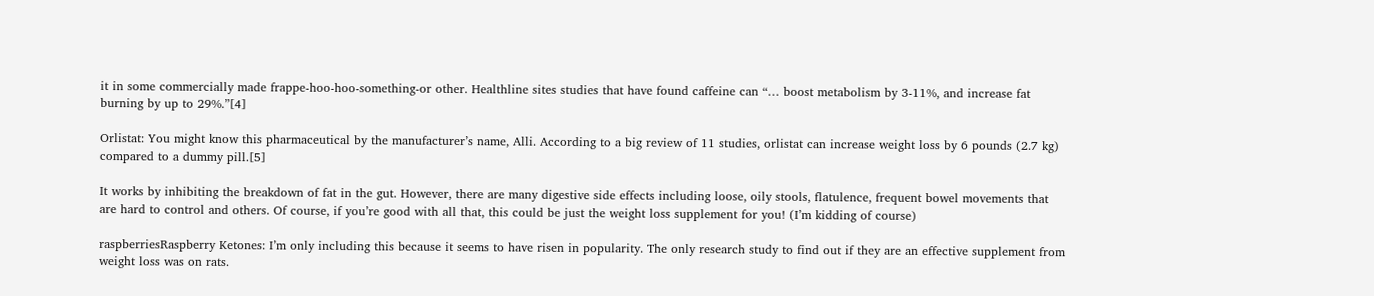it in some commercially made frappe-hoo-hoo-something-or other. Healthline sites studies that have found caffeine can “… boost metabolism by 3-11%, and increase fat burning by up to 29%.”[4]

Orlistat: You might know this pharmaceutical by the manufacturer’s name, Alli. According to a big review of 11 studies, orlistat can increase weight loss by 6 pounds (2.7 kg) compared to a dummy pill.[5]

It works by inhibiting the breakdown of fat in the gut. However, there are many digestive side effects including loose, oily stools, flatulence, frequent bowel movements that are hard to control and others. Of course, if you’re good with all that, this could be just the weight loss supplement for you! (I’m kidding of course)

raspberriesRaspberry Ketones: I’m only including this because it seems to have risen in popularity. The only research study to find out if they are an effective supplement from weight loss was on rats.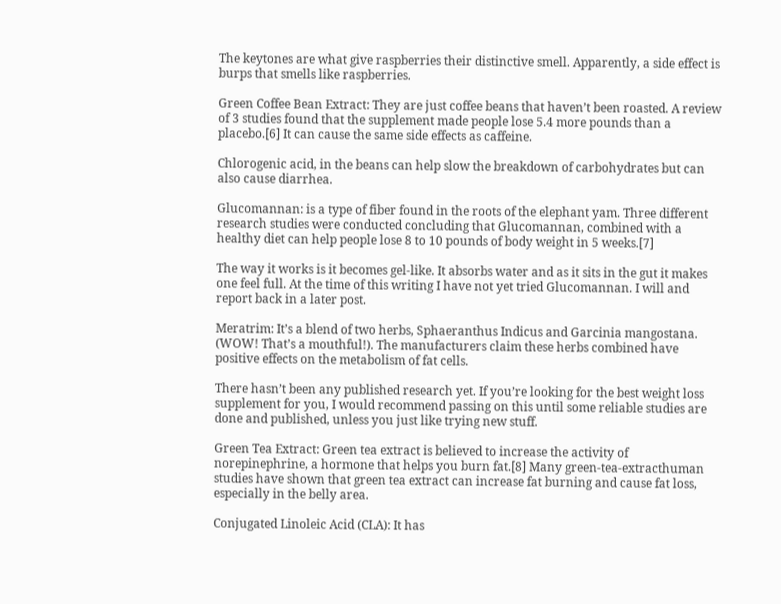The keytones are what give raspberries their distinctive smell. Apparently, a side effect is burps that smells like raspberries.

Green Coffee Bean Extract: They are just coffee beans that haven’t been roasted. A review of 3 studies found that the supplement made people lose 5.4 more pounds than a placebo.[6] It can cause the same side effects as caffeine.

Chlorogenic acid, in the beans can help slow the breakdown of carbohydrates but can also cause diarrhea.

Glucomannan: is a type of fiber found in the roots of the elephant yam. Three different research studies were conducted concluding that Glucomannan, combined with a healthy diet can help people lose 8 to 10 pounds of body weight in 5 weeks.[7]

The way it works is it becomes gel-like. It absorbs water and as it sits in the gut it makes one feel full. At the time of this writing I have not yet tried Glucomannan. I will and report back in a later post.

Meratrim: It’s a blend of two herbs, Sphaeranthus Indicus and Garcinia mangostana. (WOW! That’s a mouthful!). The manufacturers claim these herbs combined have positive effects on the metabolism of fat cells.

There hasn’t been any published research yet. If you’re looking for the best weight loss supplement for you, I would recommend passing on this until some reliable studies are done and published, unless you just like trying new stuff.

Green Tea Extract: Green tea extract is believed to increase the activity of norepinephrine, a hormone that helps you burn fat.[8] Many green-tea-extracthuman studies have shown that green tea extract can increase fat burning and cause fat loss, especially in the belly area.

Conjugated Linoleic Acid (CLA): It has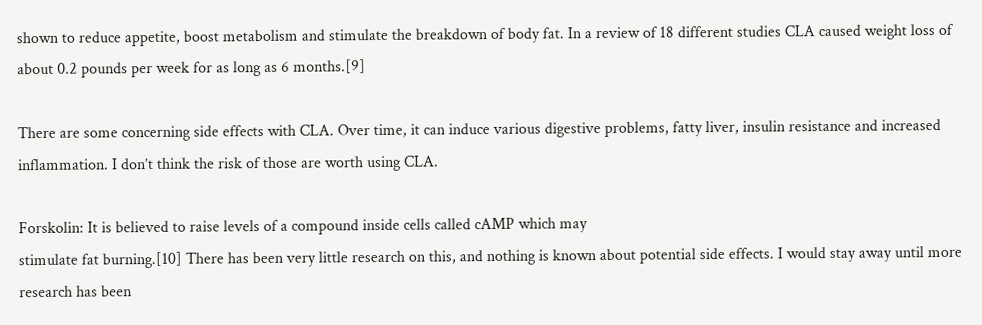shown to reduce appetite, boost metabolism and stimulate the breakdown of body fat. In a review of 18 different studies CLA caused weight loss of about 0.2 pounds per week for as long as 6 months.[9]

There are some concerning side effects with CLA. Over time, it can induce various digestive problems, fatty liver, insulin resistance and increased inflammation. I don’t think the risk of those are worth using CLA.

Forskolin: It is believed to raise levels of a compound inside cells called cAMP which may
stimulate fat burning.[10] There has been very little research on this, and nothing is known about potential side effects. I would stay away until more research has been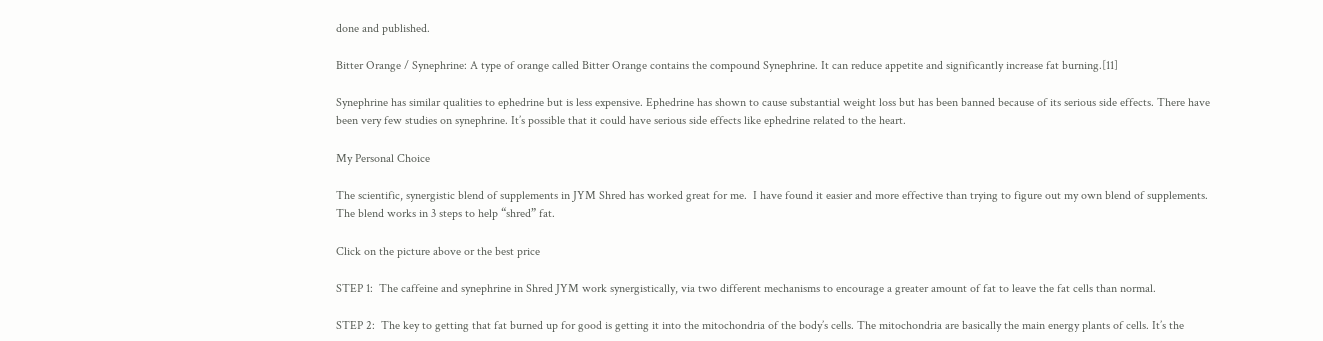done and published.

Bitter Orange / Synephrine: A type of orange called Bitter Orange contains the compound Synephrine. It can reduce appetite and significantly increase fat burning.[11]

Synephrine has similar qualities to ephedrine but is less expensive. Ephedrine has shown to cause substantial weight loss but has been banned because of its serious side effects. There have been very few studies on synephrine. It’s possible that it could have serious side effects like ephedrine related to the heart.

My Personal Choice

The scientific, synergistic blend of supplements in JYM Shred has worked great for me.  I have found it easier and more effective than trying to figure out my own blend of supplements.  The blend works in 3 steps to help “shred” fat.

Click on the picture above or the best price

STEP 1:  The caffeine and synephrine in Shred JYM work synergistically, via two different mechanisms to encourage a greater amount of fat to leave the fat cells than normal.

STEP 2:  The key to getting that fat burned up for good is getting it into the mitochondria of the body’s cells. The mitochondria are basically the main energy plants of cells. It’s the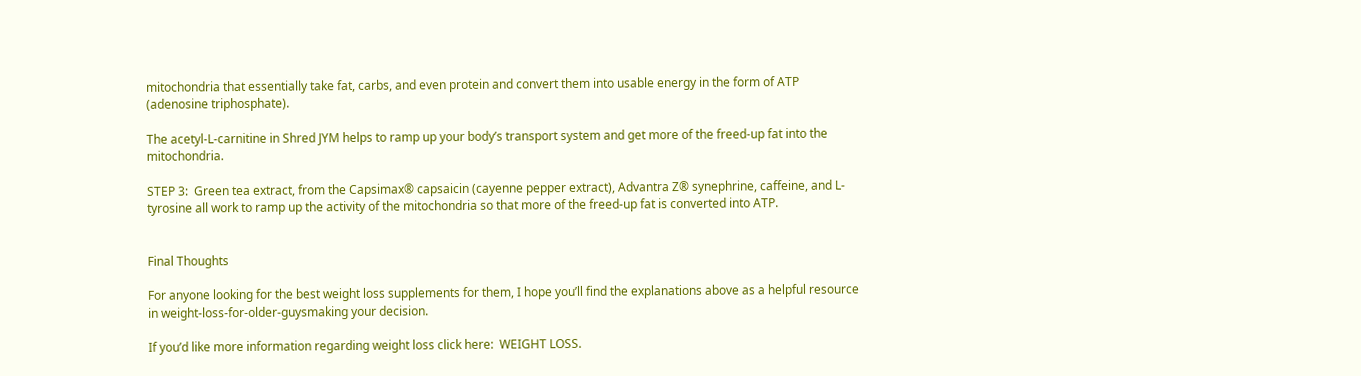mitochondria that essentially take fat, carbs, and even protein and convert them into usable energy in the form of ATP (adenosine triphosphate).

The acetyl-L-carnitine in Shred JYM helps to ramp up your body’s transport system and get more of the freed-up fat into the mitochondria.

STEP 3:  Green tea extract, from the Capsimax® capsaicin (cayenne pepper extract), Advantra Z® synephrine, caffeine, and L-tyrosine all work to ramp up the activity of the mitochondria so that more of the freed-up fat is converted into ATP.


Final Thoughts

For anyone looking for the best weight loss supplements for them, I hope you’ll find the explanations above as a helpful resource in weight-loss-for-older-guysmaking your decision.

If you’d like more information regarding weight loss click here:  WEIGHT LOSS.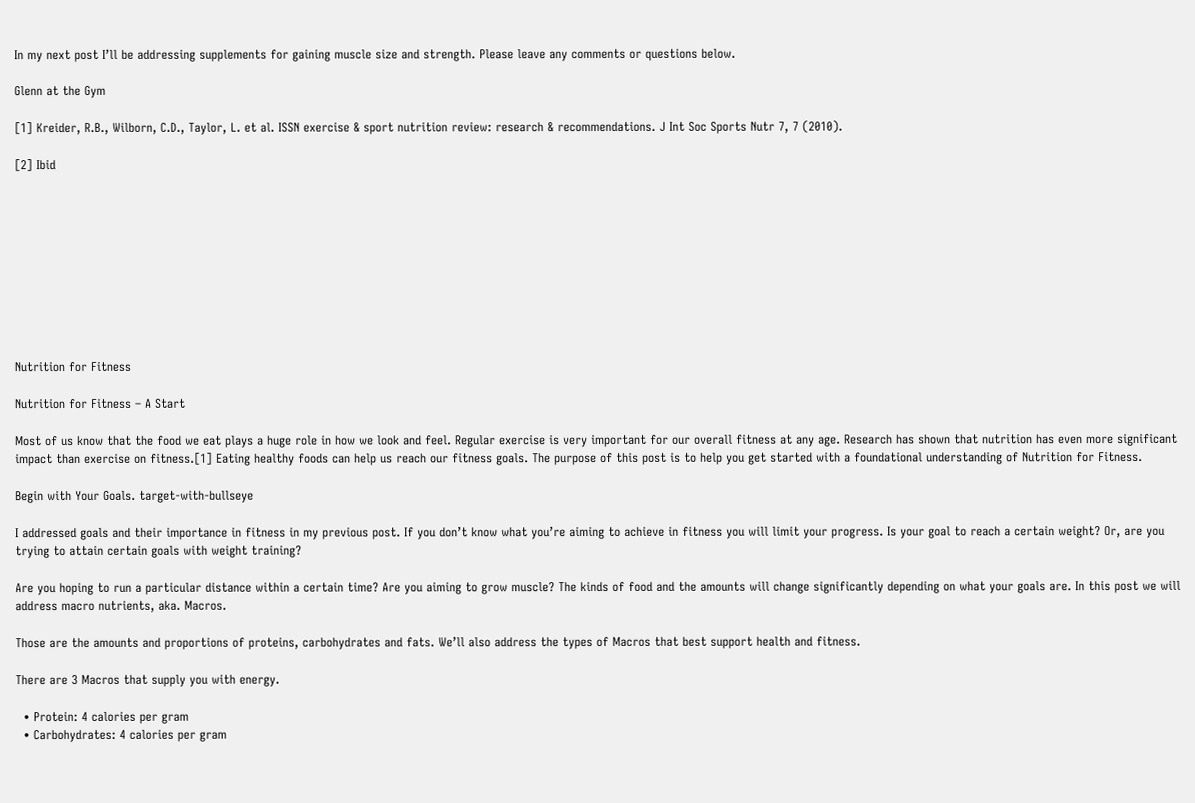In my next post I’ll be addressing supplements for gaining muscle size and strength. Please leave any comments or questions below.

Glenn at the Gym

[1] Kreider, R.B., Wilborn, C.D., Taylor, L. et al. ISSN exercise & sport nutrition review: research & recommendations. J Int Soc Sports Nutr 7, 7 (2010).

[2] Ibid










Nutrition for Fitness

Nutrition for Fitness – A Start

Most of us know that the food we eat plays a huge role in how we look and feel. Regular exercise is very important for our overall fitness at any age. Research has shown that nutrition has even more significant impact than exercise on fitness.[1] Eating healthy foods can help us reach our fitness goals. The purpose of this post is to help you get started with a foundational understanding of Nutrition for Fitness.

Begin with Your Goals. target-with-bullseye

I addressed goals and their importance in fitness in my previous post. If you don’t know what you’re aiming to achieve in fitness you will limit your progress. Is your goal to reach a certain weight? Or, are you trying to attain certain goals with weight training?

Are you hoping to run a particular distance within a certain time? Are you aiming to grow muscle? The kinds of food and the amounts will change significantly depending on what your goals are. In this post we will address macro nutrients, aka. Macros.

Those are the amounts and proportions of proteins, carbohydrates and fats. We’ll also address the types of Macros that best support health and fitness.

There are 3 Macros that supply you with energy.

  • Protein: 4 calories per gram
  • Carbohydrates: 4 calories per gram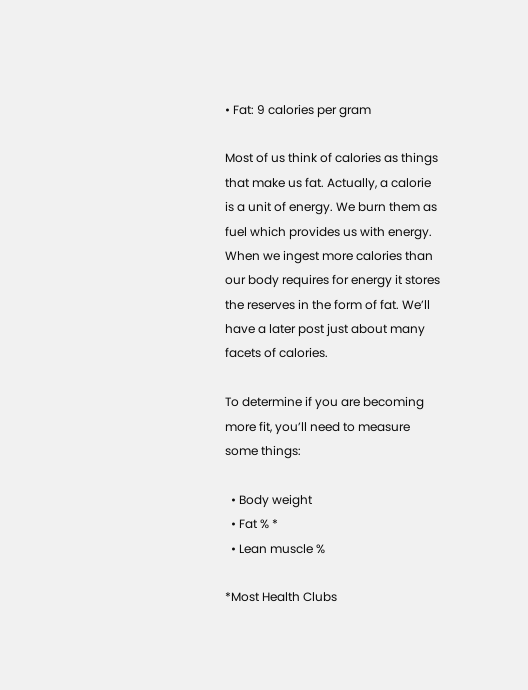• Fat: 9 calories per gram

Most of us think of calories as things that make us fat. Actually, a calorie is a unit of energy. We burn them as fuel which provides us with energy. When we ingest more calories than our body requires for energy it stores the reserves in the form of fat. We’ll have a later post just about many facets of calories.

To determine if you are becoming more fit, you’ll need to measure some things:

  • Body weight
  • Fat % *
  • Lean muscle %

*Most Health Clubs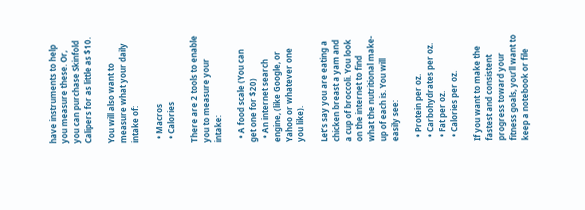have instruments to help you measure these. Or, you can purchase Skinfold Calipers for as little as $10.

You will also want to measure what your daily intake of:

  • Macros
  • Calories

There are 2 tools to enable you to measure your intake:

  • A food scale (You can get one for $20)
  • An internet search engine, (like Google, or Yahoo or whatever one you like).

Let’s say you are eating a chicken breast a yam and a cup of broccoli. You look on the internet to find what the nutritional make-up of each is. You will easily see:

  • Protein per oz.
  • Carbohydrates per oz.
  • Fat per oz.
  • Calories per oz.

If you want to make the fastest and consistent progress toward your fitness goals, you’ll want to keep a notebook or file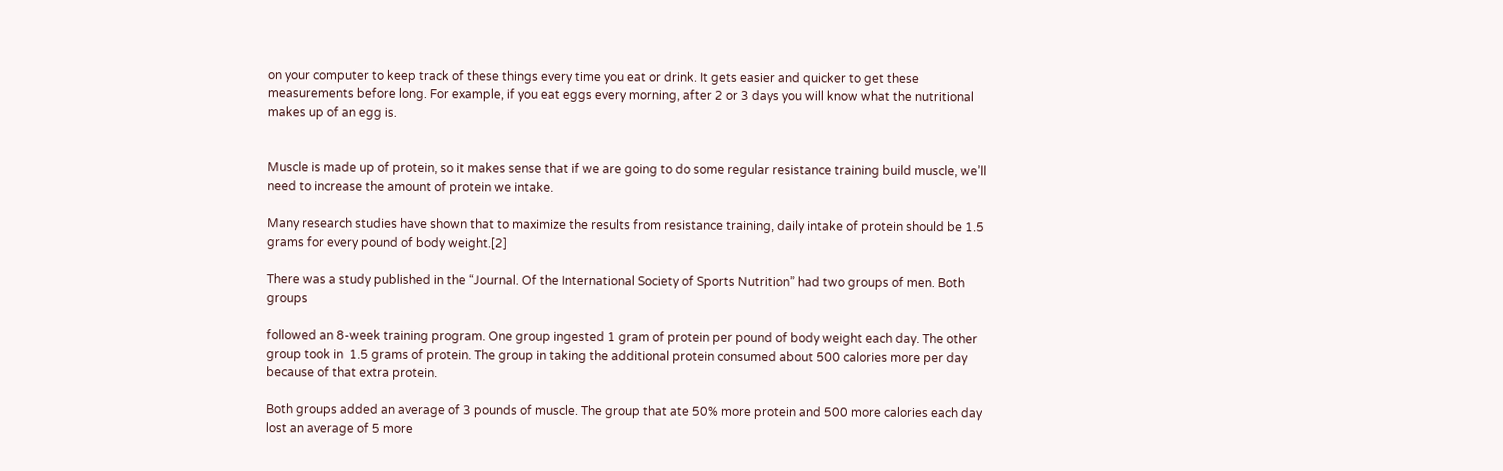on your computer to keep track of these things every time you eat or drink. It gets easier and quicker to get these measurements before long. For example, if you eat eggs every morning, after 2 or 3 days you will know what the nutritional makes up of an egg is.


Muscle is made up of protein, so it makes sense that if we are going to do some regular resistance training build muscle, we’ll need to increase the amount of protein we intake.

Many research studies have shown that to maximize the results from resistance training, daily intake of protein should be 1.5 grams for every pound of body weight.[2]

There was a study published in the “Journal. Of the International Society of Sports Nutrition” had two groups of men. Both groups

followed an 8-week training program. One group ingested 1 gram of protein per pound of body weight each day. The other group took in  1.5 grams of protein. The group in taking the additional protein consumed about 500 calories more per day because of that extra protein.

Both groups added an average of 3 pounds of muscle. The group that ate 50% more protein and 500 more calories each day lost an average of 5 more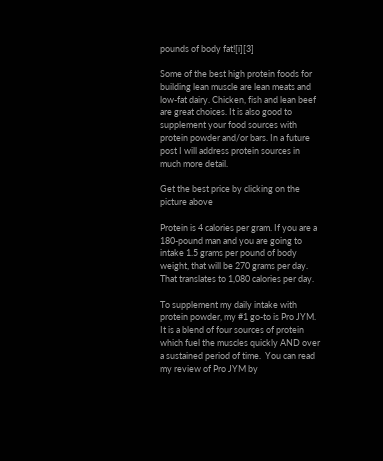pounds of body fat![i][3]

Some of the best high protein foods for building lean muscle are lean meats and low-fat dairy. Chicken, fish and lean beef are great choices. It is also good to supplement your food sources with protein powder and/or bars. In a future post I will address protein sources in much more detail.

Get the best price by clicking on the picture above

Protein is 4 calories per gram. If you are a 180-pound man and you are going to intake 1.5 grams per pound of body weight, that will be 270 grams per day. That translates to 1,080 calories per day.

To supplement my daily intake with protein powder, my #1 go-to is Pro JYM.  It is a blend of four sources of protein which fuel the muscles quickly AND over a sustained period of time.  You can read my review of Pro JYM by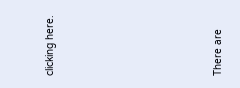clicking here.







There are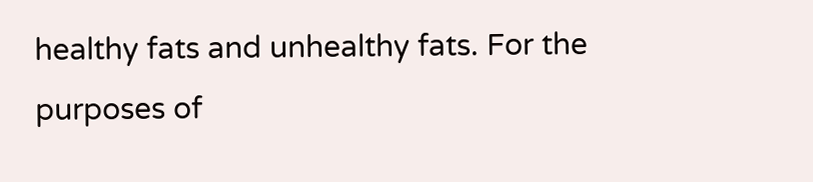healthy fats and unhealthy fats. For the purposes of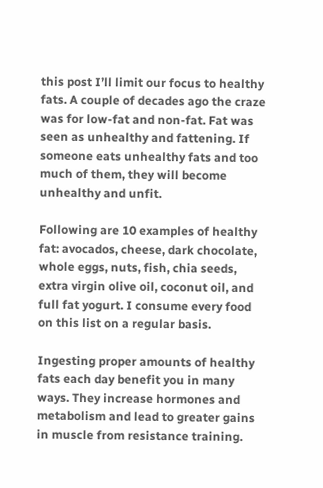this post I’ll limit our focus to healthy fats. A couple of decades ago the craze was for low-fat and non-fat. Fat was seen as unhealthy and fattening. If someone eats unhealthy fats and too much of them, they will become unhealthy and unfit.

Following are 10 examples of healthy fat: avocados, cheese, dark chocolate, whole eggs, nuts, fish, chia seeds, extra virgin olive oil, coconut oil, and full fat yogurt. I consume every food on this list on a regular basis.

Ingesting proper amounts of healthy fats each day benefit you in many ways. They increase hormones and metabolism and lead to greater gains in muscle from resistance training.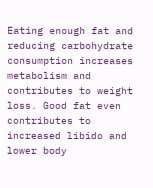Eating enough fat and reducing carbohydrate consumption increases metabolism and contributes to weight loss. Good fat even contributes to increased libido and lower body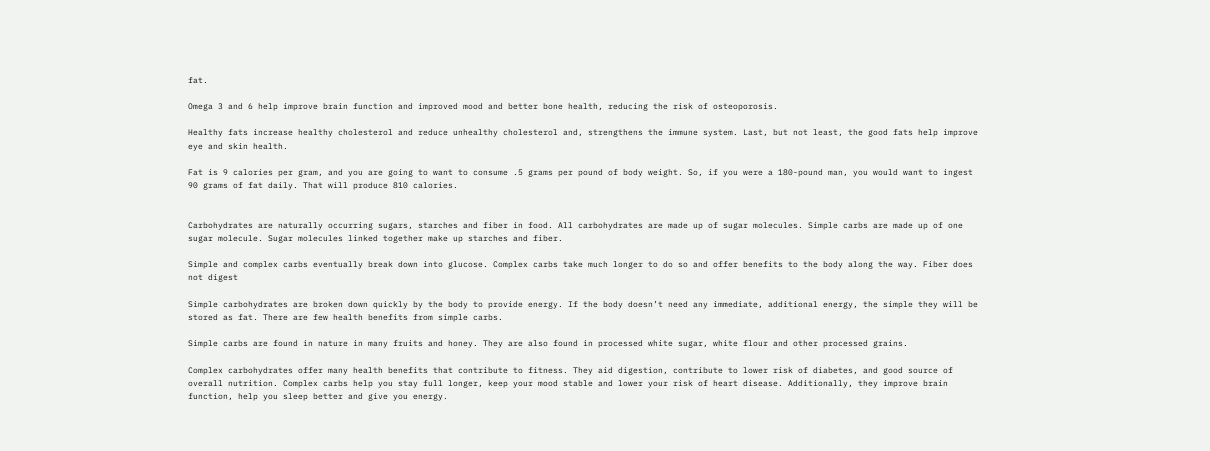fat.

Omega 3 and 6 help improve brain function and improved mood and better bone health, reducing the risk of osteoporosis.

Healthy fats increase healthy cholesterol and reduce unhealthy cholesterol and, strengthens the immune system. Last, but not least, the good fats help improve eye and skin health.

Fat is 9 calories per gram, and you are going to want to consume .5 grams per pound of body weight. So, if you were a 180-pound man, you would want to ingest 90 grams of fat daily. That will produce 810 calories.


Carbohydrates are naturally occurring sugars, starches and fiber in food. All carbohydrates are made up of sugar molecules. Simple carbs are made up of one sugar molecule. Sugar molecules linked together make up starches and fiber.

Simple and complex carbs eventually break down into glucose. Complex carbs take much longer to do so and offer benefits to the body along the way. Fiber does not digest

Simple carbohydrates are broken down quickly by the body to provide energy. If the body doesn’t need any immediate, additional energy, the simple they will be stored as fat. There are few health benefits from simple carbs.

Simple carbs are found in nature in many fruits and honey. They are also found in processed white sugar, white flour and other processed grains.

Complex carbohydrates offer many health benefits that contribute to fitness. They aid digestion, contribute to lower risk of diabetes, and good source of overall nutrition. Complex carbs help you stay full longer, keep your mood stable and lower your risk of heart disease. Additionally, they improve brain function, help you sleep better and give you energy.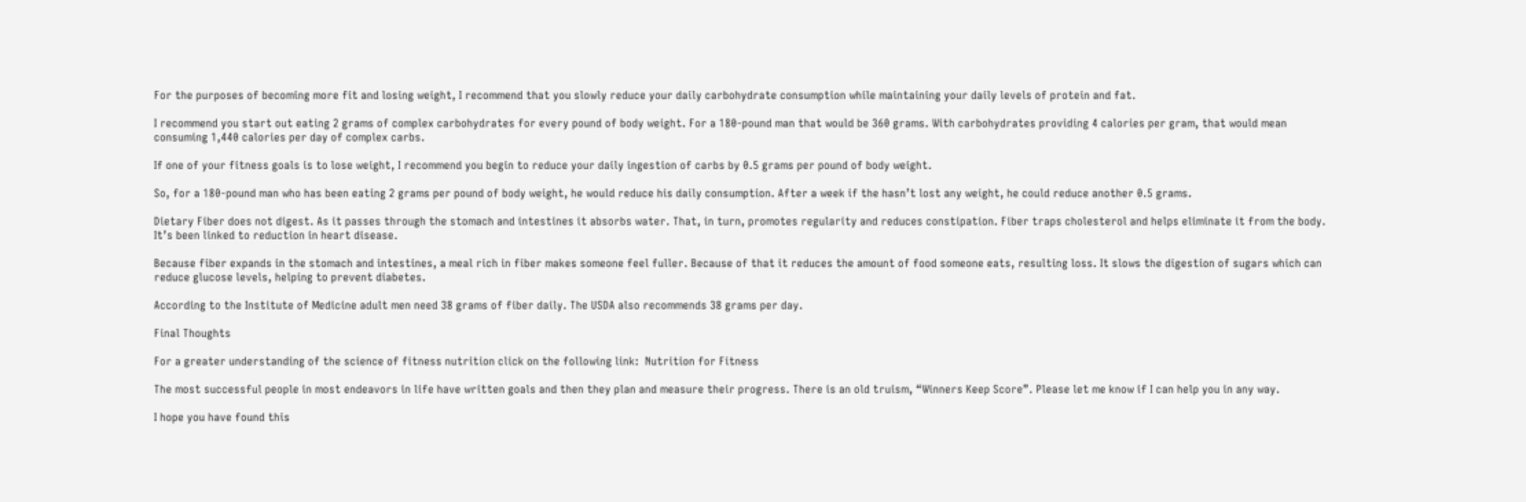For the purposes of becoming more fit and losing weight, I recommend that you slowly reduce your daily carbohydrate consumption while maintaining your daily levels of protein and fat.

I recommend you start out eating 2 grams of complex carbohydrates for every pound of body weight. For a 180-pound man that would be 360 grams. With carbohydrates providing 4 calories per gram, that would mean consuming 1,440 calories per day of complex carbs.

If one of your fitness goals is to lose weight, I recommend you begin to reduce your daily ingestion of carbs by 0.5 grams per pound of body weight.

So, for a 180-pound man who has been eating 2 grams per pound of body weight, he would reduce his daily consumption. After a week if the hasn’t lost any weight, he could reduce another 0.5 grams.

Dietary Fiber does not digest. As it passes through the stomach and intestines it absorbs water. That, in turn, promotes regularity and reduces constipation. Fiber traps cholesterol and helps eliminate it from the body. It’s been linked to reduction in heart disease.

Because fiber expands in the stomach and intestines, a meal rich in fiber makes someone feel fuller. Because of that it reduces the amount of food someone eats, resulting loss. It slows the digestion of sugars which can reduce glucose levels, helping to prevent diabetes.

According to the Institute of Medicine adult men need 38 grams of fiber daily. The USDA also recommends 38 grams per day.

Final Thoughts

For a greater understanding of the science of fitness nutrition click on the following link:  Nutrition for Fitness

The most successful people in most endeavors in life have written goals and then they plan and measure their progress. There is an old truism, “Winners Keep Score”. Please let me know if I can help you in any way.

I hope you have found this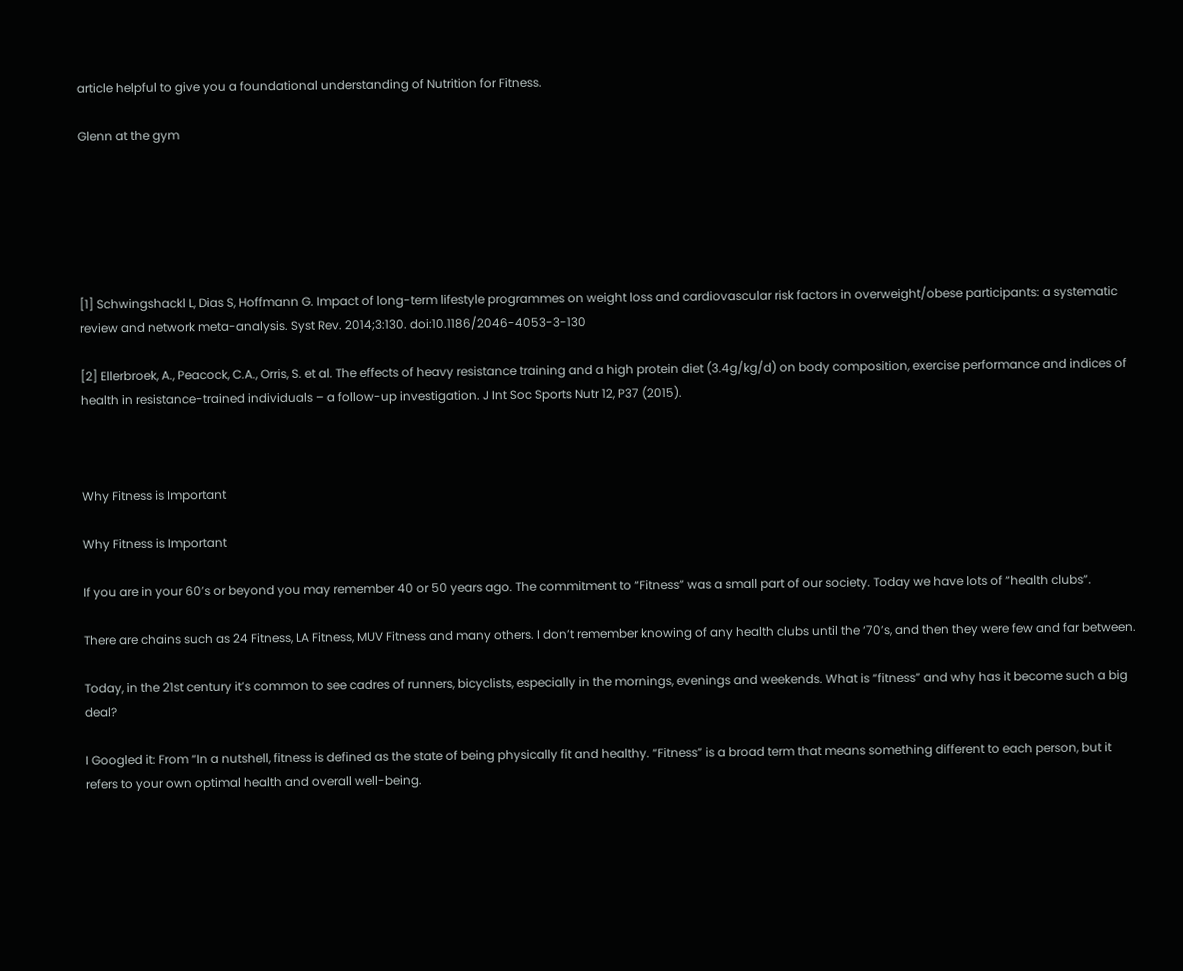article helpful to give you a foundational understanding of Nutrition for Fitness.

Glenn at the gym






[1] Schwingshackl L, Dias S, Hoffmann G. Impact of long-term lifestyle programmes on weight loss and cardiovascular risk factors in overweight/obese participants: a systematic review and network meta-analysis. Syst Rev. 2014;3:130. doi:10.1186/2046-4053-3-130

[2] Ellerbroek, A., Peacock, C.A., Orris, S. et al. The effects of heavy resistance training and a high protein diet (3.4g/kg/d) on body composition, exercise performance and indices of health in resistance-trained individuals – a follow-up investigation. J Int Soc Sports Nutr 12, P37 (2015).



Why Fitness is Important

Why Fitness is Important

If you are in your 60’s or beyond you may remember 40 or 50 years ago. The commitment to “Fitness” was a small part of our society. Today we have lots of “health clubs”.

There are chains such as 24 Fitness, LA Fitness, MUV Fitness and many others. I don’t remember knowing of any health clubs until the ‘70’s, and then they were few and far between.

Today, in the 21st century it’s common to see cadres of runners, bicyclists, especially in the mornings, evenings and weekends. What is “fitness” and why has it become such a big deal?

I Googled it: From “In a nutshell, fitness is defined as the state of being physically fit and healthy. “Fitness” is a broad term that means something different to each person, but it refers to your own optimal health and overall well-being.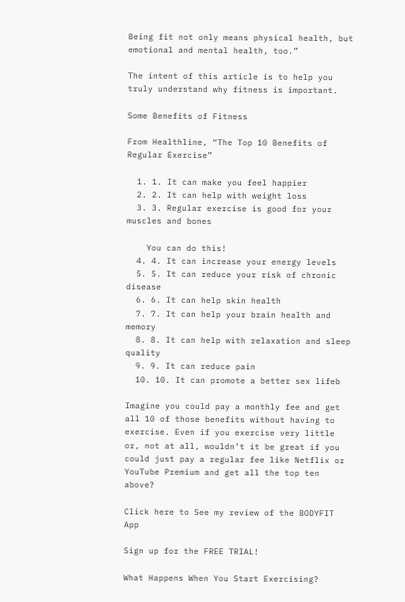Being fit not only means physical health, but emotional and mental health, too.”

The intent of this article is to help you truly understand why fitness is important.

Some Benefits of Fitness

From Healthline, “The Top 10 Benefits of Regular Exercise”

  1. 1. It can make you feel happier
  2. 2. It can help with weight loss
  3. 3. Regular exercise is good for your muscles and bones

    You can do this!
  4. 4. It can increase your energy levels
  5. 5. It can reduce your risk of chronic disease
  6. 6. It can help skin health
  7. 7. It can help your brain health and memory
  8. 8. It can help with relaxation and sleep quality
  9. 9. It can reduce pain
  10. 10. It can promote a better sex lifeb

Imagine you could pay a monthly fee and get all 10 of those benefits without having to exercise. Even if you exercise very little or, not at all, wouldn’t it be great if you could just pay a regular fee like Netflix or YouTube Premium and get all the top ten above?

Click here to See my review of the BODYFIT App

Sign up for the FREE TRIAL!

What Happens When You Start Exercising?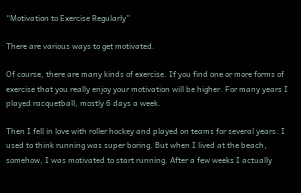“Motivation to Exercise Regularly”

There are various ways to get motivated.

Of course, there are many kinds of exercise. If you find one or more forms of exercise that you really enjoy your motivation will be higher. For many years I played racquetball, mostly 6 days a week.

Then I fell in love with roller hockey and played on teams for several years. I used to think running was super boring. But when I lived at the beach, somehow, I was motivated to start running. After a few weeks I actually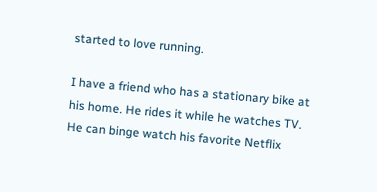started to love running.

I have a friend who has a stationary bike at his home. He rides it while he watches TV. He can binge watch his favorite Netflix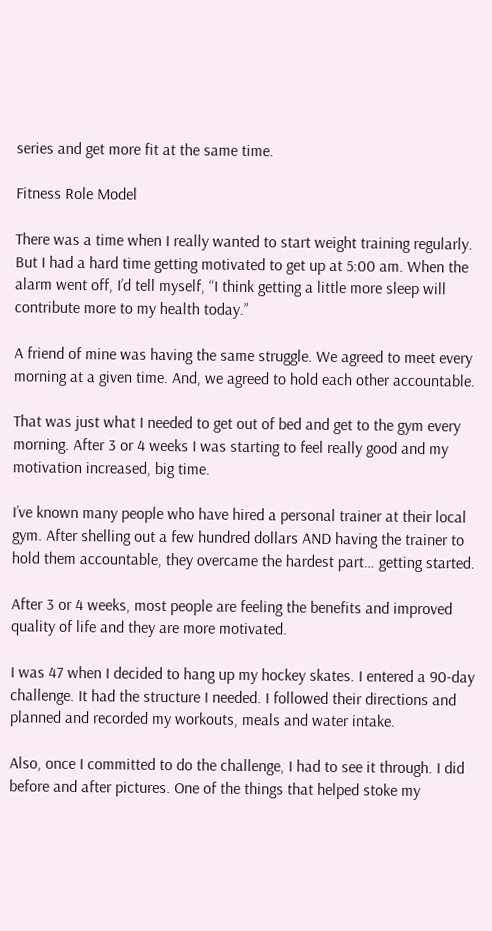series and get more fit at the same time.

Fitness Role Model

There was a time when I really wanted to start weight training regularly. But I had a hard time getting motivated to get up at 5:00 am. When the alarm went off, I’d tell myself, “I think getting a little more sleep will contribute more to my health today.”

A friend of mine was having the same struggle. We agreed to meet every morning at a given time. And, we agreed to hold each other accountable.

That was just what I needed to get out of bed and get to the gym every morning. After 3 or 4 weeks I was starting to feel really good and my motivation increased, big time.

I’ve known many people who have hired a personal trainer at their local gym. After shelling out a few hundred dollars AND having the trainer to hold them accountable, they overcame the hardest part… getting started.

After 3 or 4 weeks, most people are feeling the benefits and improved quality of life and they are more motivated.

I was 47 when I decided to hang up my hockey skates. I entered a 90-day challenge. It had the structure I needed. I followed their directions and planned and recorded my workouts, meals and water intake.

Also, once I committed to do the challenge, I had to see it through. I did before and after pictures. One of the things that helped stoke my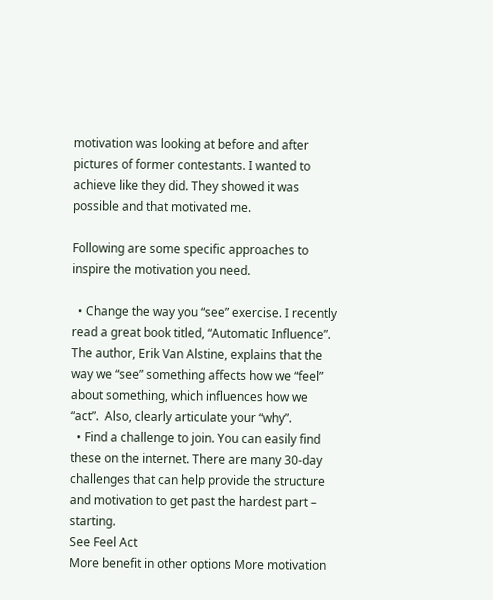motivation was looking at before and after pictures of former contestants. I wanted to achieve like they did. They showed it was possible and that motivated me.

Following are some specific approaches to inspire the motivation you need.

  • Change the way you “see” exercise. I recently read a great book titled, “Automatic Influence”. The author, Erik Van Alstine, explains that the way we “see” something affects how we “feel” about something, which influences how we “act”.  Also, clearly articulate your “why”.
  • Find a challenge to join. You can easily find these on the internet. There are many 30-day challenges that can help provide the structure and motivation to get past the hardest part – starting.
See Feel Act
More benefit in other options More motivation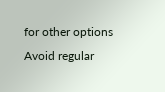for other options Avoid regular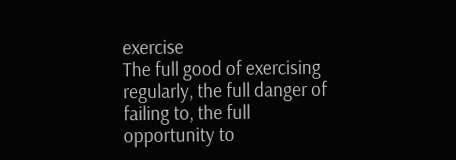exercise
The full good of exercising regularly, the full danger of failing to, the full opportunity to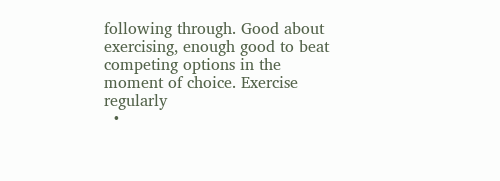following through. Good about exercising, enough good to beat competing options in the moment of choice. Exercise regularly
  •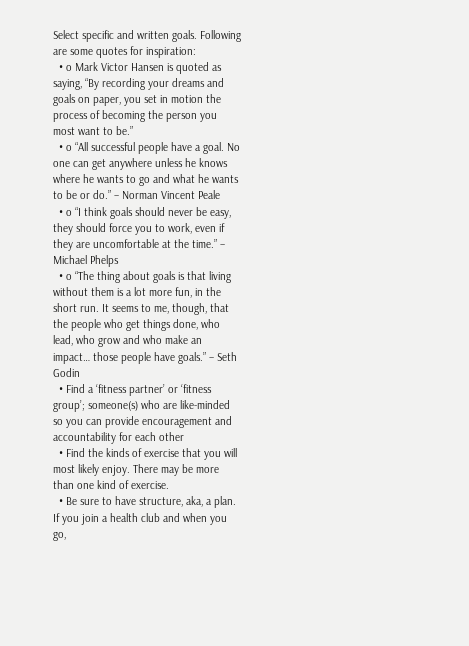Select specific and written goals. Following are some quotes for inspiration:
  • o Mark Victor Hansen is quoted as saying, “By recording your dreams and goals on paper, you set in motion the process of becoming the person you most want to be.”
  • o “All successful people have a goal. No one can get anywhere unless he knows where he wants to go and what he wants to be or do.” – Norman Vincent Peale
  • o “I think goals should never be easy, they should force you to work, even if they are uncomfortable at the time.” – Michael Phelps
  • o “The thing about goals is that living without them is a lot more fun, in the short run. It seems to me, though, that the people who get things done, who lead, who grow and who make an impact… those people have goals.” – Seth Godin
  • Find a ‘fitness partner’ or ‘fitness group’; someone(s) who are like-minded so you can provide encouragement and accountability for each other
  • Find the kinds of exercise that you will most likely enjoy. There may be more than one kind of exercise.
  • Be sure to have structure, aka, a plan. If you join a health club and when you go,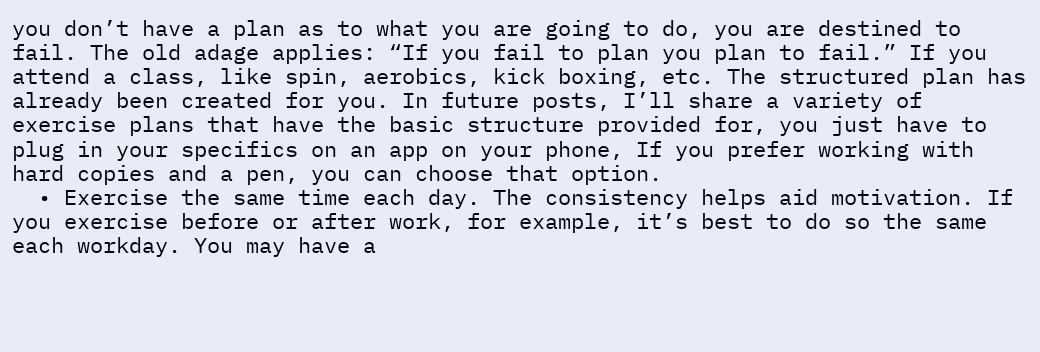you don’t have a plan as to what you are going to do, you are destined to fail. The old adage applies: “If you fail to plan you plan to fail.” If you attend a class, like spin, aerobics, kick boxing, etc. The structured plan has already been created for you. In future posts, I’ll share a variety of exercise plans that have the basic structure provided for, you just have to plug in your specifics on an app on your phone, If you prefer working with hard copies and a pen, you can choose that option.
  • Exercise the same time each day. The consistency helps aid motivation. If you exercise before or after work, for example, it’s best to do so the same each workday. You may have a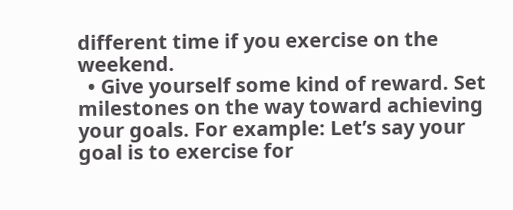different time if you exercise on the weekend.
  • Give yourself some kind of reward. Set milestones on the way toward achieving your goals. For example: Let’s say your goal is to exercise for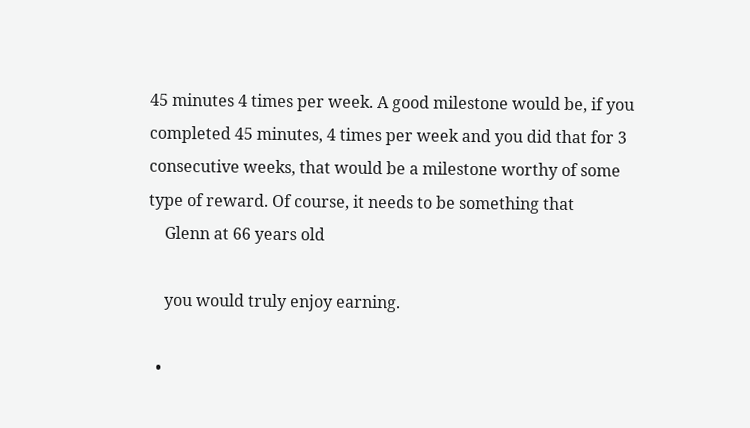45 minutes 4 times per week. A good milestone would be, if you completed 45 minutes, 4 times per week and you did that for 3 consecutive weeks, that would be a milestone worthy of some type of reward. Of course, it needs to be something that
    Glenn at 66 years old

    you would truly enjoy earning.

  •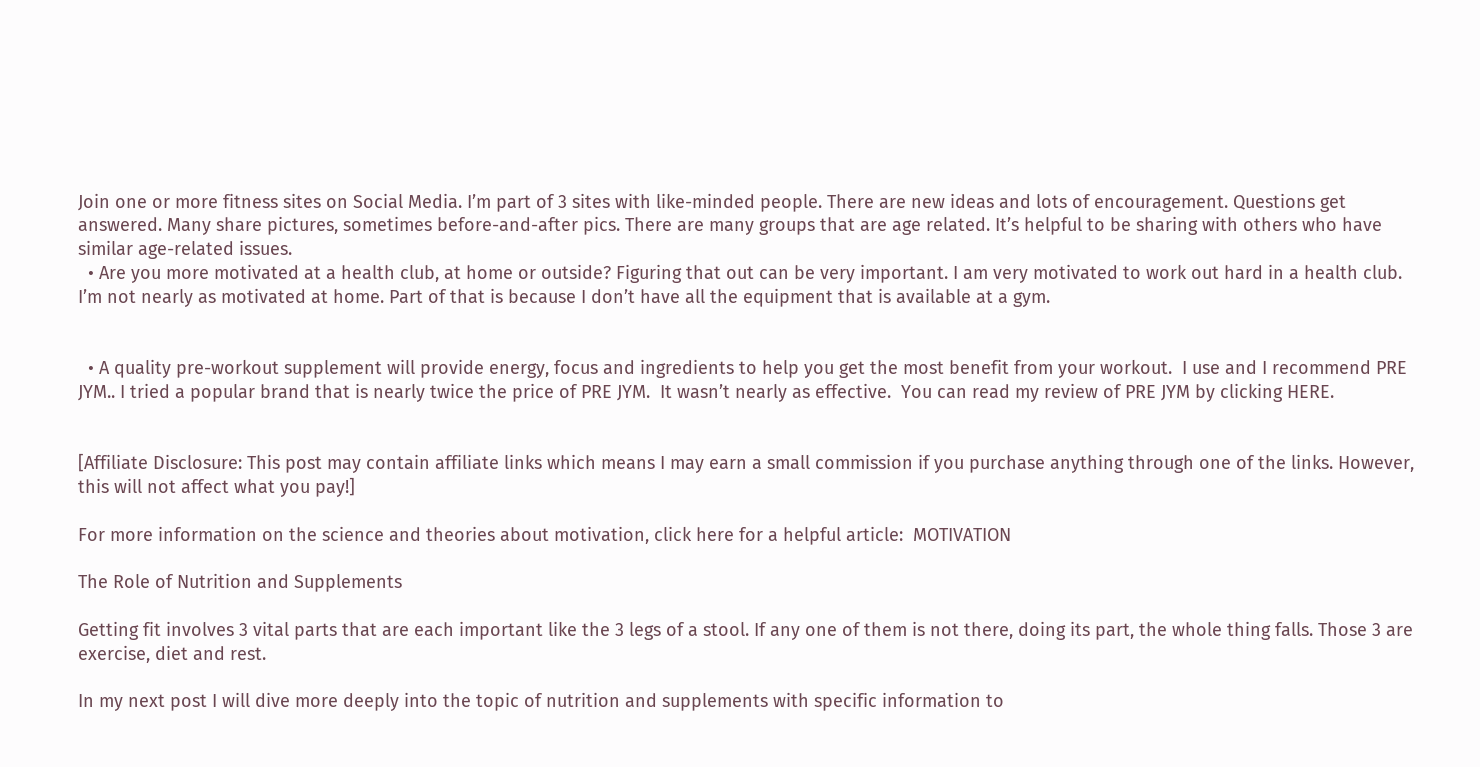Join one or more fitness sites on Social Media. I’m part of 3 sites with like-minded people. There are new ideas and lots of encouragement. Questions get answered. Many share pictures, sometimes before-and-after pics. There are many groups that are age related. It’s helpful to be sharing with others who have similar age-related issues.
  • Are you more motivated at a health club, at home or outside? Figuring that out can be very important. I am very motivated to work out hard in a health club. I’m not nearly as motivated at home. Part of that is because I don’t have all the equipment that is available at a gym.


  • A quality pre-workout supplement will provide energy, focus and ingredients to help you get the most benefit from your workout.  I use and I recommend PRE JYM.. I tried a popular brand that is nearly twice the price of PRE JYM.  It wasn’t nearly as effective.  You can read my review of PRE JYM by clicking HERE.


[Affiliate Disclosure: This post may contain affiliate links which means I may earn a small commission if you purchase anything through one of the links. However, this will not affect what you pay!]

For more information on the science and theories about motivation, click here for a helpful article:  MOTIVATION

The Role of Nutrition and Supplements

Getting fit involves 3 vital parts that are each important like the 3 legs of a stool. If any one of them is not there, doing its part, the whole thing falls. Those 3 are exercise, diet and rest.

In my next post I will dive more deeply into the topic of nutrition and supplements with specific information to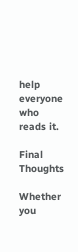help everyone who reads it.

Final Thoughts

Whether you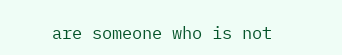are someone who is not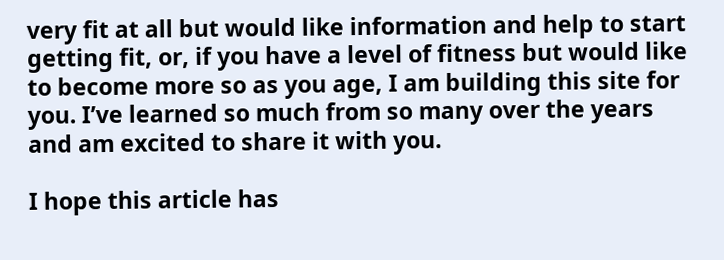very fit at all but would like information and help to start getting fit, or, if you have a level of fitness but would like to become more so as you age, I am building this site for you. I’ve learned so much from so many over the years and am excited to share it with you.

I hope this article has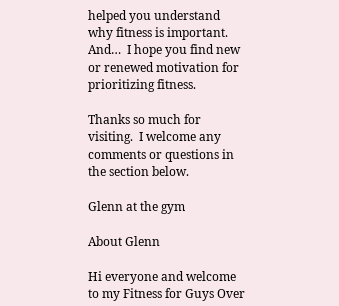helped you understand why fitness is important.  And…  I hope you find new or renewed motivation for prioritizing fitness.

Thanks so much for visiting.  I welcome any comments or questions in the section below.

Glenn at the gym

About Glenn

Hi everyone and welcome to my Fitness for Guys Over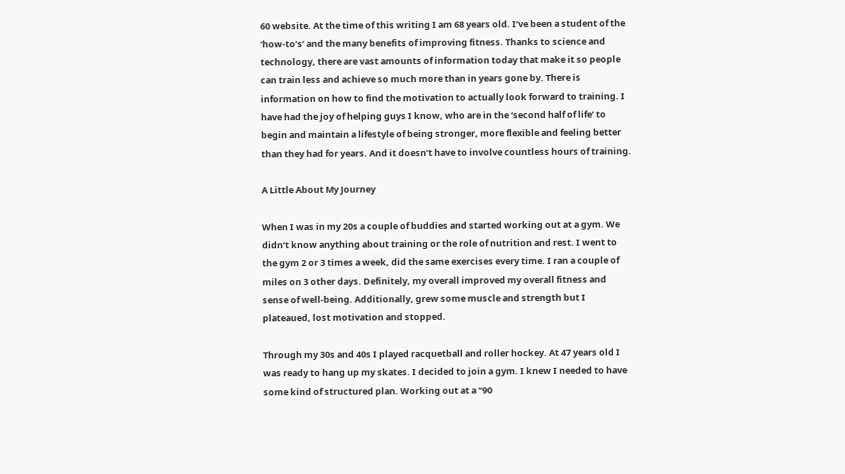60 website. At the time of this writing I am 68 years old. I’ve been a student of the ‘how-to’s’ and the many benefits of improving fitness. Thanks to science and technology, there are vast amounts of information today that make it so people can train less and achieve so much more than in years gone by. There is information on how to find the motivation to actually look forward to training. I have had the joy of helping guys I know, who are in the ‘second half of life’ to begin and maintain a lifestyle of being stronger, more flexible and feeling better than they had for years. And it doesn’t have to involve countless hours of training.

A Little About My Journey

When I was in my 20s a couple of buddies and started working out at a gym. We didn’t know anything about training or the role of nutrition and rest. I went to the gym 2 or 3 times a week, did the same exercises every time. I ran a couple of miles on 3 other days. Definitely, my overall improved my overall fitness and sense of well-being. Additionally, grew some muscle and strength but I plateaued, lost motivation and stopped.

Through my 30s and 40s I played racquetball and roller hockey. At 47 years old I was ready to hang up my skates. I decided to join a gym. I knew I needed to have some kind of structured plan. Working out at a “90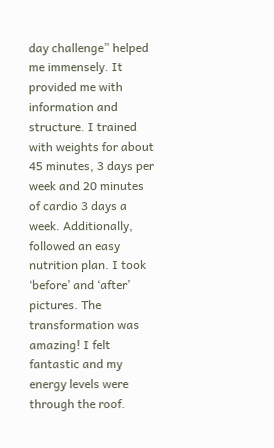day challenge” helped me immensely. It provided me with information and structure. I trained with weights for about 45 minutes, 3 days per week and 20 minutes of cardio 3 days a week. Additionally, followed an easy nutrition plan. I took ‘before’ and ‘after’ pictures. The transformation was amazing! I felt fantastic and my energy levels were through the roof.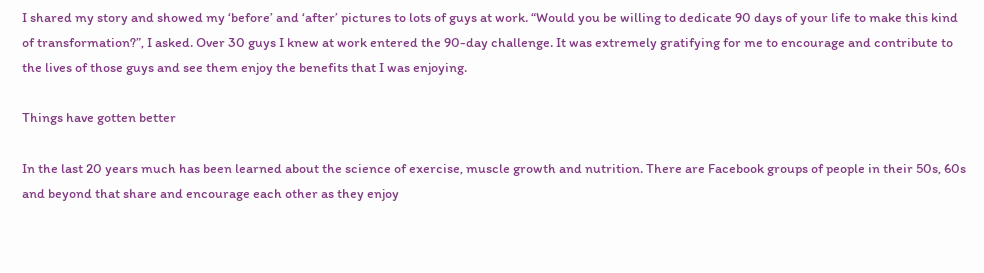I shared my story and showed my ‘before’ and ‘after’ pictures to lots of guys at work. “Would you be willing to dedicate 90 days of your life to make this kind of transformation?”, I asked. Over 30 guys I knew at work entered the 90-day challenge. It was extremely gratifying for me to encourage and contribute to the lives of those guys and see them enjoy the benefits that I was enjoying.

Things have gotten better

In the last 20 years much has been learned about the science of exercise, muscle growth and nutrition. There are Facebook groups of people in their 50s, 60s and beyond that share and encourage each other as they enjoy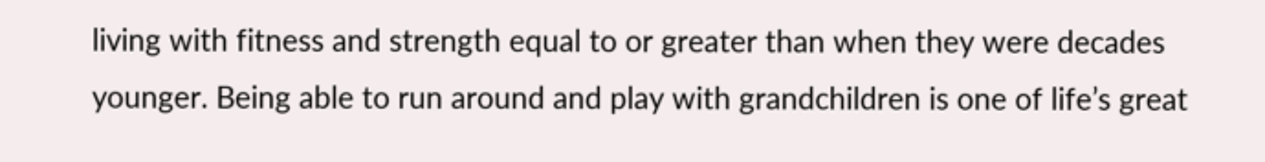living with fitness and strength equal to or greater than when they were decades younger. Being able to run around and play with grandchildren is one of life’s great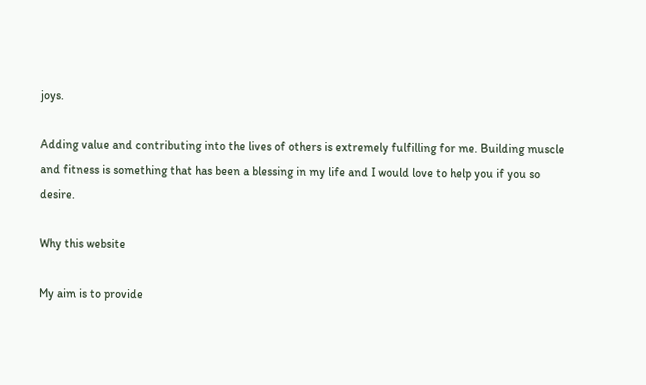joys.

Adding value and contributing into the lives of others is extremely fulfilling for me. Building muscle and fitness is something that has been a blessing in my life and I would love to help you if you so desire.

Why this website

My aim is to provide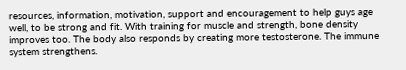resources, information, motivation, support and encouragement to help guys age well, to be strong and fit. With training for muscle and strength, bone density improves too. The body also responds by creating more testosterone. The immune system strengthens.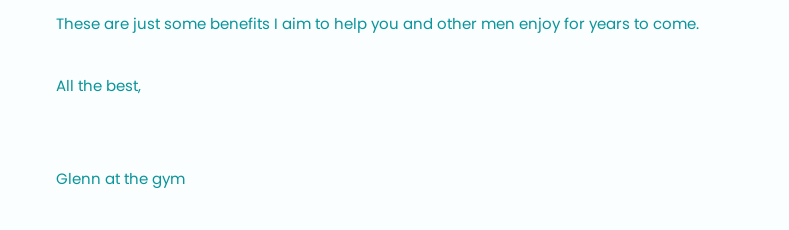These are just some benefits I aim to help you and other men enjoy for years to come.

All the best,


Glenn at the gym